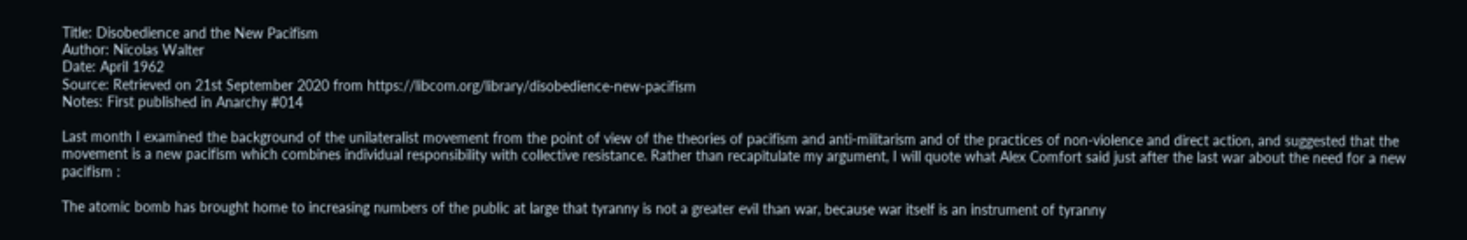Title: Disobedience and the New Pacifism
Author: Nicolas Walter
Date: April 1962
Source: Retrieved on 21st September 2020 from https://libcom.org/library/disobedience-new-pacifism
Notes: First published in Anarchy #014

Last month I examined the background of the unilateralist movement from the point of view of the theories of pacifism and anti-militarism and of the practices of non-violence and direct action, and suggested that the movement is a new pacifism which combines individual responsibility with collective resistance. Rather than recapitulate my argument, I will quote what Alex Comfort said just after the last war about the need for a new pacifism :

The atomic bomb has brought home to increasing numbers of the public at large that tyranny is not a greater evil than war, because war itself is an instrument of tyranny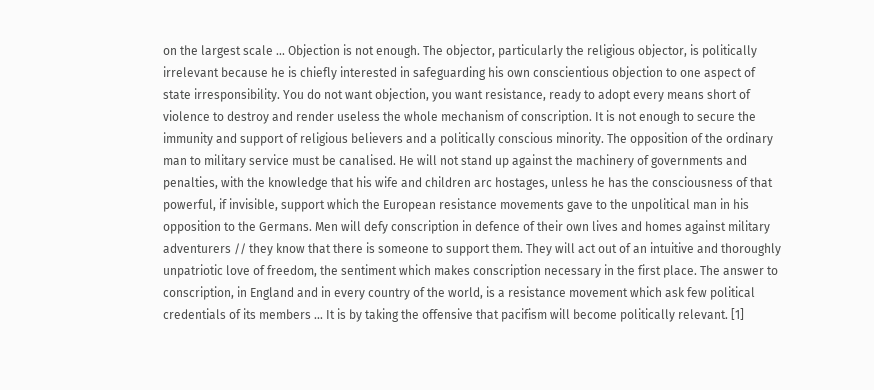on the largest scale ... Objection is not enough. The objector, particularly the religious objector, is politically irrelevant because he is chiefly interested in safeguarding his own conscientious objection to one aspect of state irresponsibility. You do not want objection, you want resistance, ready to adopt every means short of violence to destroy and render useless the whole mechanism of conscription. It is not enough to secure the immunity and support of religious believers and a politically conscious minority. The opposition of the ordinary man to military service must be canalised. He will not stand up against the machinery of governments and penalties, with the knowledge that his wife and children arc hostages, unless he has the consciousness of that powerful, if invisible, support which the European resistance movements gave to the unpolitical man in his opposition to the Germans. Men will defy conscription in defence of their own lives and homes against military adventurers // they know that there is someone to support them. They will act out of an intuitive and thoroughly unpatriotic love of freedom, the sentiment which makes conscription necessary in the first place. The answer to conscription, in England and in every country of the world, is a resistance movement which ask few political credentials of its members ... It is by taking the offensive that pacifism will become politically relevant. [1]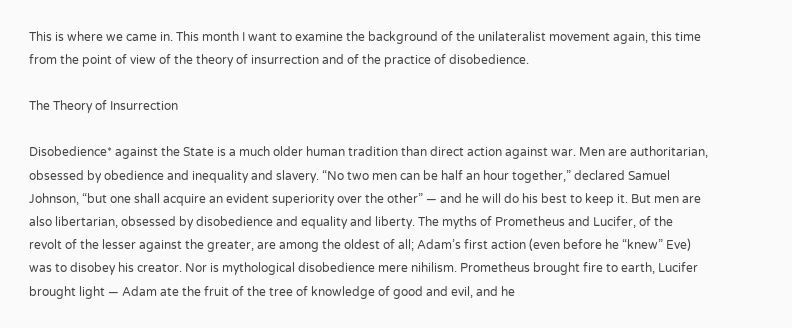This is where we came in. This month I want to examine the background of the unilateralist movement again, this time from the point of view of the theory of insurrection and of the practice of disobedience.

The Theory of Insurrection

Disobedience* against the State is a much older human tradition than direct action against war. Men are authoritarian, obsessed by obedience and inequality and slavery. “No two men can be half an hour together,” declared Samuel Johnson, “but one shall acquire an evident superiority over the other” — and he will do his best to keep it. But men are also libertarian, obsessed by disobedience and equality and liberty. The myths of Prometheus and Lucifer, of the revolt of the lesser against the greater, are among the oldest of all; Adam’s first action (even before he “knew” Eve) was to disobey his creator. Nor is mythological disobedience mere nihilism. Prometheus brought fire to earth, Lucifer brought light — Adam ate the fruit of the tree of knowledge of good and evil, and he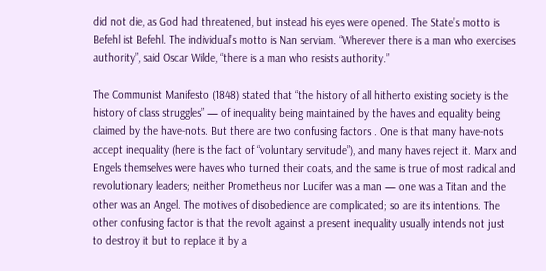did not die, as God had threatened, but instead his eyes were opened. The State’s motto is Befehl ist Befehl. The individual’s motto is Nan serviam. “Wherever there is a man who exercises authority”, said Oscar Wilde, “there is a man who resists authority.”

The Communist Manifesto (1848) stated that “the history of all hitherto existing society is the history of class struggles” — of inequality being maintained by the haves and equality being claimed by the have-nots. But there are two confusing factors . One is that many have-nots accept inequality (here is the fact of “voluntary servitude”), and many haves reject it. Marx and Engels themselves were haves who turned their coats, and the same is true of most radical and revolutionary leaders; neither Prometheus nor Lucifer was a man — one was a Titan and the other was an Angel. The motives of disobedience are complicated; so are its intentions. The other confusing factor is that the revolt against a present inequality usually intends not just to destroy it but to replace it by a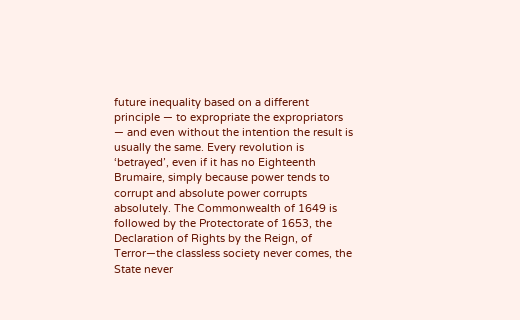future inequality based on a different principle — to expropriate the expropriators — and even without the intention the result is usually the same. Every revolution is ‘betrayed’, even if it has no Eighteenth Brumaire, simply because power tends to corrupt and absolute power corrupts absolutely. The Commonwealth of 1649 is followed by the Protectorate of 1653, the Declaration of Rights by the Reign, of Terror—the classless society never comes, the State never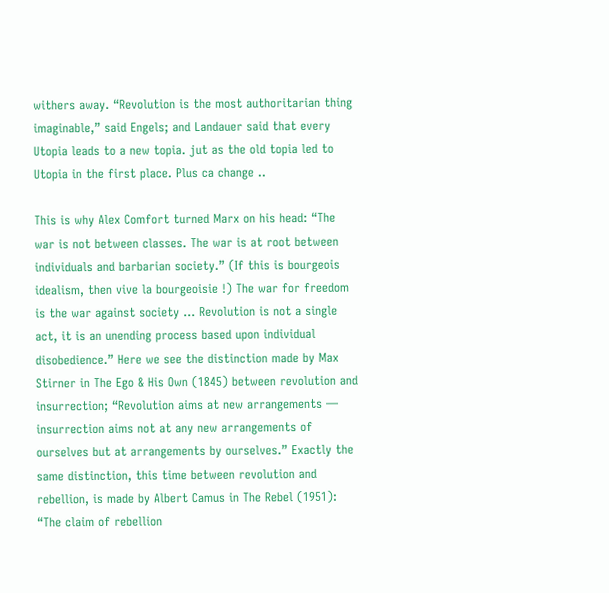withers away. “Revolution is the most authoritarian thing imaginable,” said Engels; and Landauer said that every Utopia leads to a new topia. jut as the old topia led to Utopia in the first place. Plus ca change ..

This is why Alex Comfort turned Marx on his head: “The war is not between classes. The war is at root between individuals and barbarian society.” (If this is bourgeois idealism, then vive la bourgeoisie !) The war for freedom is the war against society ... Revolution is not a single act, it is an unending process based upon individual disobedience.” Here we see the distinction made by Max Stirner in The Ego & His Own (1845) between revolution and insurrection; “Revolution aims at new arrangements — insurrection aims not at any new arrangements of ourselves but at arrangements by ourselves.” Exactly the same distinction, this time between revolution and rebellion, is made by Albert Camus in The Rebel (1951): “The claim of rebellion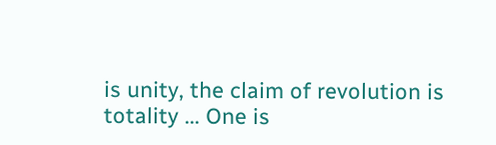is unity, the claim of revolution is totality ... One is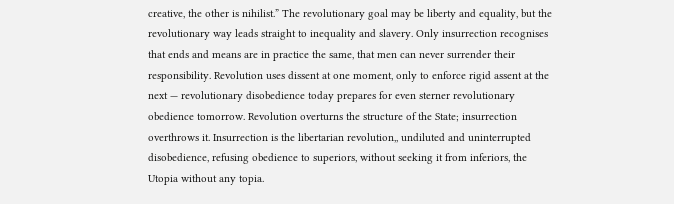creative, the other is nihilist.” The revolutionary goal may be liberty and equality, but the revolutionary way leads straight to inequality and slavery. Only insurrection recognises that ends and means are in practice the same, that men can never surrender their responsibility. Revolution uses dissent at one moment, only to enforce rigid assent at the next — revolutionary disobedience today prepares for even sterner revolutionary obedience tomorrow. Revolution overturns the structure of the State; insurrection overthrows it. Insurrection is the libertarian revolution,, undiluted and uninterrupted disobedience, refusing obedience to superiors, without seeking it from inferiors, the Utopia without any topia.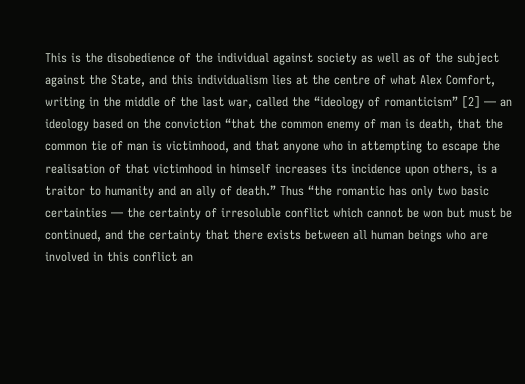This is the disobedience of the individual against society as well as of the subject against the State, and this individualism lies at the centre of what Alex Comfort, writing in the middle of the last war, called the “ideology of romanticism” [2] — an ideology based on the conviction “that the common enemy of man is death, that the common tie of man is victimhood, and that anyone who in attempting to escape the realisation of that victimhood in himself increases its incidence upon others, is a traitor to humanity and an ally of death.” Thus “the romantic has only two basic certainties — the certainty of irresoluble conflict which cannot be won but must be continued, and the certainty that there exists between all human beings who are involved in this conflict an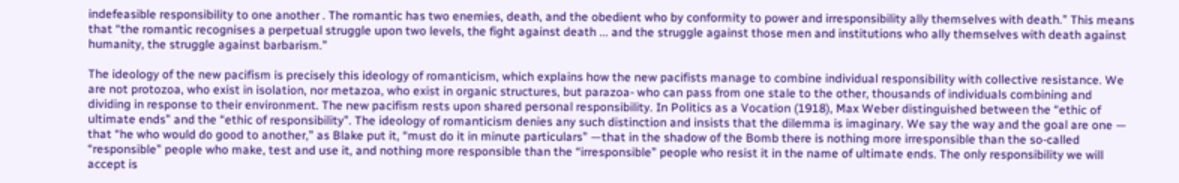indefeasible responsibility to one another . The romantic has two enemies, death, and the obedient who by conformity to power and irresponsibility ally themselves with death.” This means that “the romantic recognises a perpetual struggle upon two levels, the fight against death ... and the struggle against those men and institutions who ally themselves with death against humanity, the struggle against barbarism.”

The ideology of the new pacifism is precisely this ideology of romanticism, which explains how the new pacifists manage to combine individual responsibility with collective resistance. We are not protozoa, who exist in isolation, nor metazoa, who exist in organic structures, but parazoa- who can pass from one stale to the other, thousands of individuals combining and dividing in response to their environment. The new pacifism rests upon shared personal responsibility. In Politics as a Vocation (1918), Max Weber distinguished between the “ethic of ultimate ends” and the “ethic of responsibility”. The ideology of romanticism denies any such distinction and insists that the dilemma is imaginary. We say the way and the goal are one — that “he who would do good to another,” as Blake put it, “must do it in minute particulars” —that in the shadow of the Bomb there is nothing more irresponsible than the so-called “responsible” people who make, test and use it, and nothing more responsible than the “irresponsible” people who resist it in the name of ultimate ends. The only responsibility we will accept is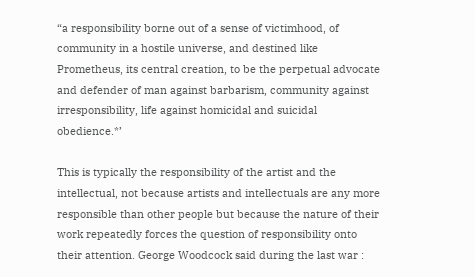“a responsibility borne out of a sense of victimhood, of community in a hostile universe, and destined like Prometheus, its central creation, to be the perpetual advocate and defender of man against barbarism, community against irresponsibility, life against homicidal and suicidal obedience.*’

This is typically the responsibility of the artist and the intellectual, not because artists and intellectuals are any more responsible than other people but because the nature of their work repeatedly forces the question of responsibility onto their attention. George Woodcock said during the last war :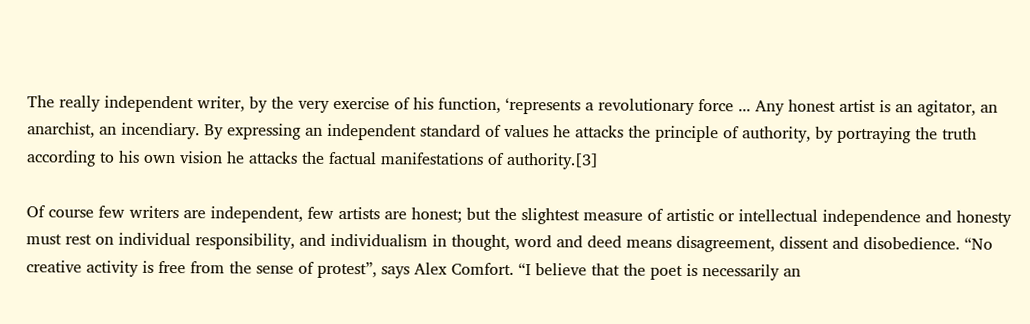The really independent writer, by the very exercise of his function, ‘represents a revolutionary force ... Any honest artist is an agitator, an anarchist, an incendiary. By expressing an independent standard of values he attacks the principle of authority, by portraying the truth according to his own vision he attacks the factual manifestations of authority.[3]

Of course few writers are independent, few artists are honest; but the slightest measure of artistic or intellectual independence and honesty must rest on individual responsibility, and individualism in thought, word and deed means disagreement, dissent and disobedience. “No creative activity is free from the sense of protest”, says Alex Comfort. “I believe that the poet is necessarily an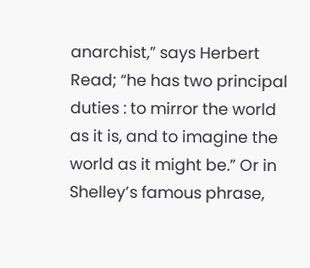anarchist,” says Herbert Read; “he has two principal duties : to mirror the world as it is, and to imagine the world as it might be.” Or in Shelley’s famous phrase,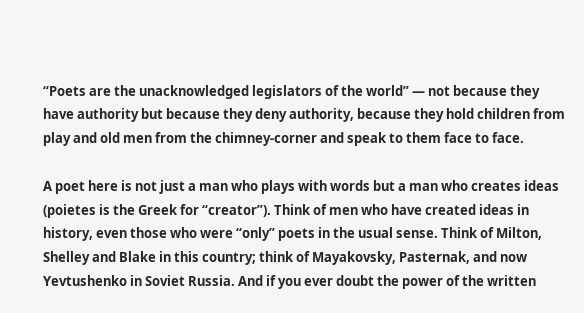“Poets are the unacknowledged legislators of the world” — not because they have authority but because they deny authority, because they hold children from play and old men from the chimney-corner and speak to them face to face.

A poet here is not just a man who plays with words but a man who creates ideas (poietes is the Greek for “creator”). Think of men who have created ideas in history, even those who were “only” poets in the usual sense. Think of Milton, Shelley and Blake in this country; think of Mayakovsky, Pasternak, and now Yevtushenko in Soviet Russia. And if you ever doubt the power of the written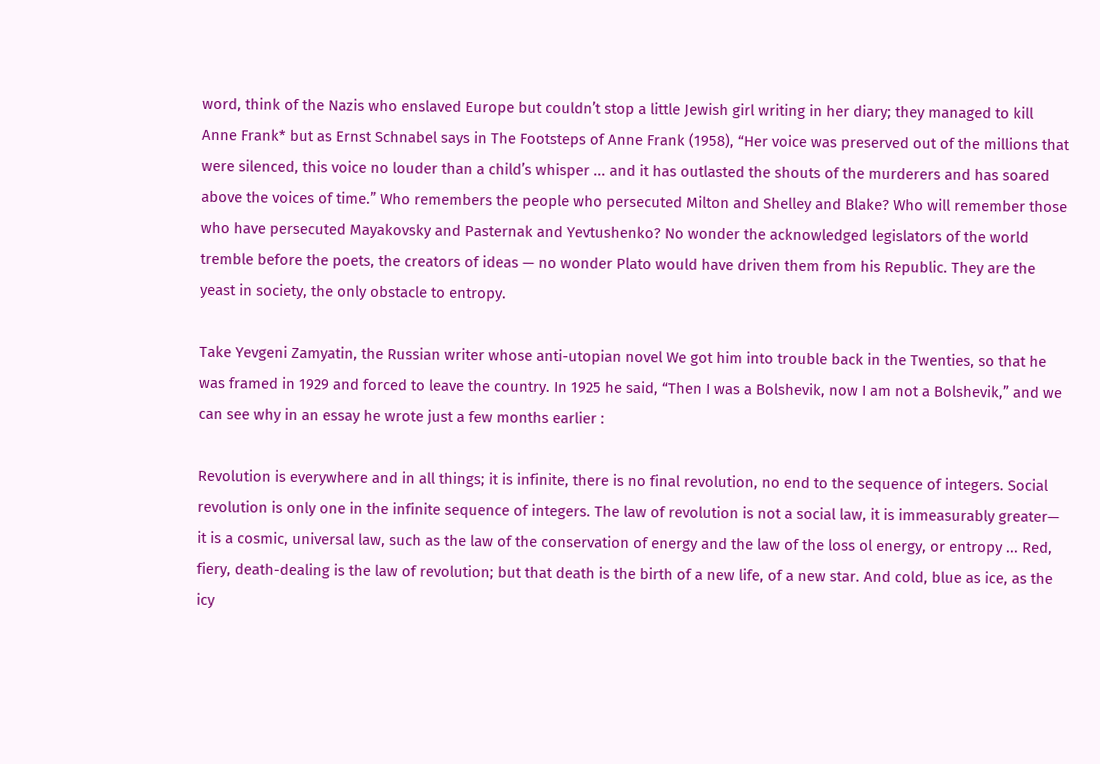word, think of the Nazis who enslaved Europe but couldn’t stop a little Jewish girl writing in her diary; they managed to kill Anne Frank* but as Ernst Schnabel says in The Footsteps of Anne Frank (1958), “Her voice was preserved out of the millions that were silenced, this voice no louder than a child’s whisper ... and it has outlasted the shouts of the murderers and has soared above the voices of time.” Who remembers the people who persecuted Milton and Shelley and Blake? Who will remember those who have persecuted Mayakovsky and Pasternak and Yevtushenko? No wonder the acknowledged legislators of the world tremble before the poets, the creators of ideas — no wonder Plato would have driven them from his Republic. They are the yeast in society, the only obstacle to entropy.

Take Yevgeni Zamyatin, the Russian writer whose anti-utopian novel We got him into trouble back in the Twenties, so that he was framed in 1929 and forced to leave the country. In 1925 he said, “Then I was a Bolshevik, now I am not a Bolshevik,” and we can see why in an essay he wrote just a few months earlier :

Revolution is everywhere and in all things; it is infinite, there is no final revolution, no end to the sequence of integers. Social revolution is only one in the infinite sequence of integers. The law of revolution is not a social law, it is immeasurably greater— it is a cosmic, universal law, such as the law of the conservation of energy and the law of the loss ol energy, or entropy ... Red, fiery, death-dealing is the law of revolution; but that death is the birth of a new life, of a new star. And cold, blue as ice, as the icy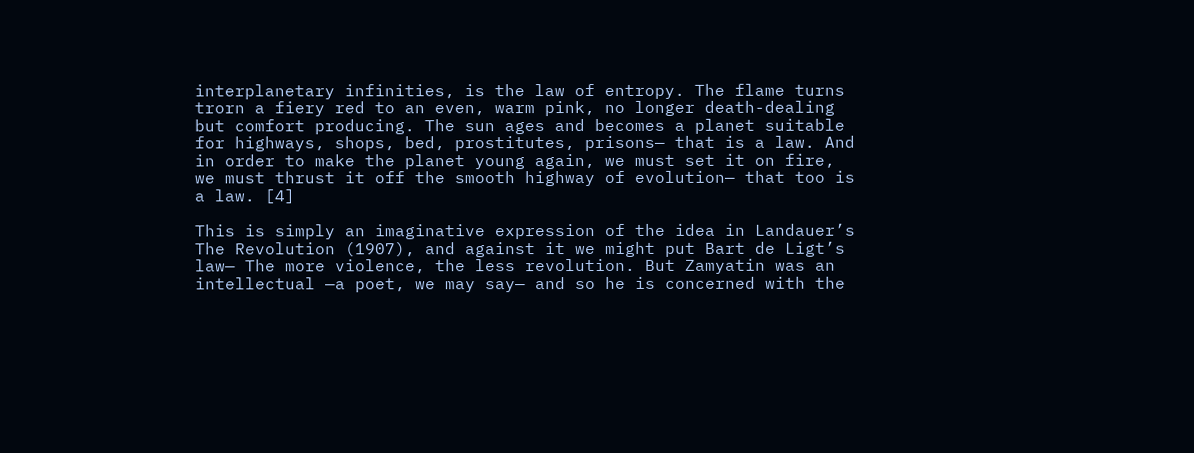interplanetary infinities, is the law of entropy. The flame turns trorn a fiery red to an even, warm pink, no longer death-dealing but comfort producing. The sun ages and becomes a planet suitable for highways, shops, bed, prostitutes, prisons— that is a law. And in order to make the planet young again, we must set it on fire, we must thrust it off the smooth highway of evolution— that too is a law. [4]

This is simply an imaginative expression of the idea in Landauer’s The Revolution (1907), and against it we might put Bart de Ligt’s law— The more violence, the less revolution. But Zamyatin was an intellectual —a poet, we may say— and so he is concerned with the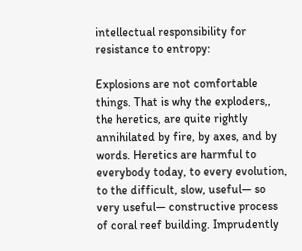intellectual responsibility for resistance to entropy:

Explosions are not comfortable things. That is why the exploders,, the heretics, are quite rightly annihilated by fire, by axes, and by words. Heretics are harmful to everybody today, to every evolution, to the difficult, slow, useful— so very useful— constructive process of coral reef building. Imprudently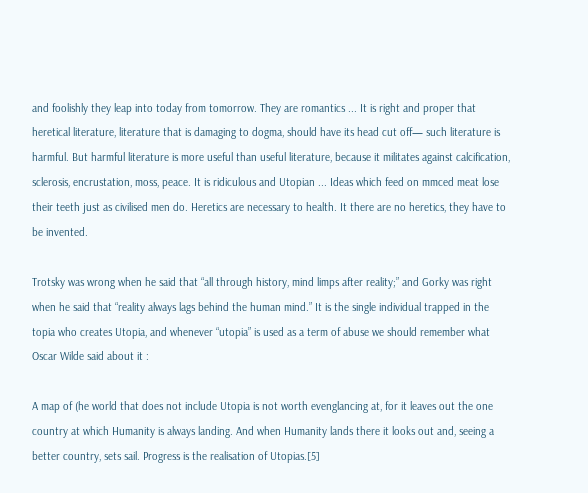and foolishly they leap into today from tomorrow. They are romantics ... It is right and proper that heretical literature, literature that is damaging to dogma, should have its head cut off— such literature is harmful. But harmful literature is more useful than useful literature, because it militates against calcification, sclerosis, encrustation, moss, peace. It is ridiculous and Utopian ... Ideas which feed on mmced meat lose their teeth just as civilised men do. Heretics are necessary to health. It there are no heretics, they have to be invented.

Trotsky was wrong when he said that “all through history, mind limps after reality;” and Gorky was right when he said that “reality always lags behind the human mind.” It is the single individual trapped in the topia who creates Utopia, and whenever “utopia” is used as a term of abuse we should remember what Oscar Wilde said about it :

A map of (he world that does not include Utopia is not worth evenglancing at, for it leaves out the one country at which Humanity is always landing. And when Humanity lands there it looks out and, seeing a better country, sets sail. Progress is the realisation of Utopias.[5]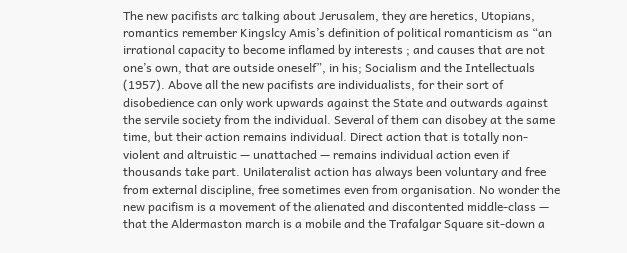The new pacifists arc talking about Jerusalem, they are heretics, Utopians, romantics remember Kingslcy Amis’s definition of political romanticism as “an irrational capacity to become inflamed by interests ; and causes that are not one’s own, that are outside oneself”, in his; Socialism and the Intellectuals (1957). Above all the new pacifists are individualists, for their sort of disobedience can only work upwards against the State and outwards against the servile society from the individual. Several of them can disobey at the same time, but their action remains individual. Direct action that is totally non-violent and altruistic — unattached — remains individual action even if thousands take part. Unilateralist action has always been voluntary and free from external discipline, free sometimes even from organisation. No wonder the new pacifism is a movement of the alienated and discontented middle-class — that the Aldermaston march is a mobile and the Trafalgar Square sit-down a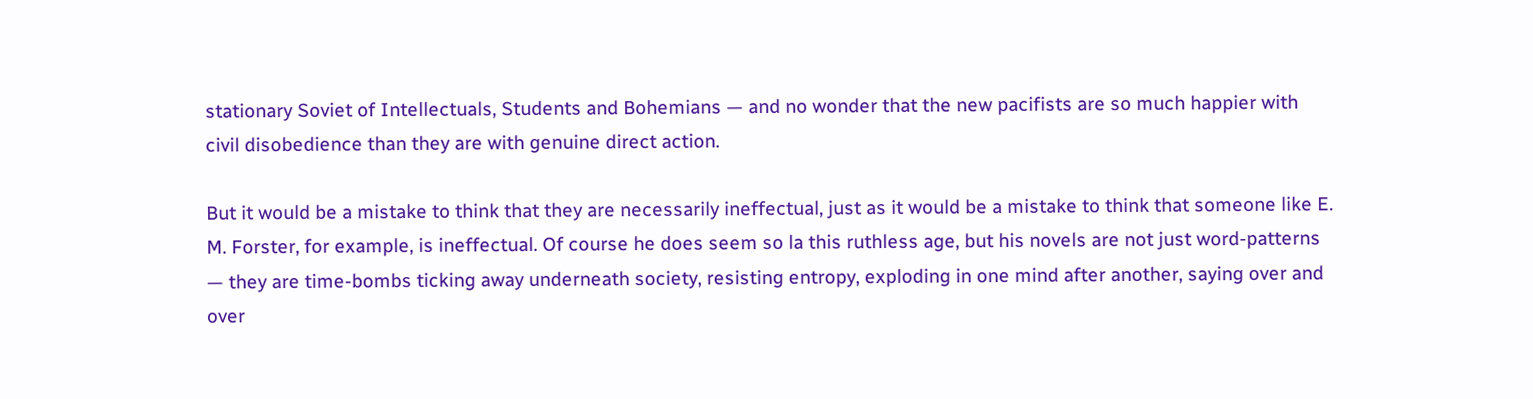stationary Soviet of Intellectuals, Students and Bohemians — and no wonder that the new pacifists are so much happier with civil disobedience than they are with genuine direct action.

But it would be a mistake to think that they are necessarily ineffectual, just as it would be a mistake to think that someone like E. M. Forster, for example, is ineffectual. Of course he does seem so la this ruthless age, but his novels are not just word-patterns — they are time-bombs ticking away underneath society, resisting entropy, exploding in one mind after another, saying over and over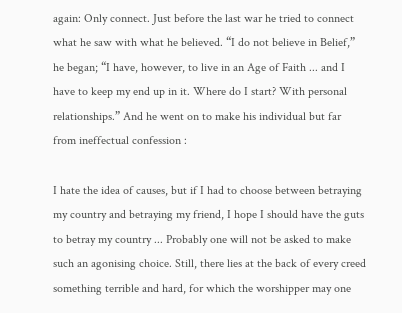again: Only connect. Just before the last war he tried to connect what he saw with what he believed. “I do not believe in Belief,” he began; “I have, however, to live in an Age of Faith ... and I have to keep my end up in it. Where do I start? With personal relationships.” And he went on to make his individual but far from ineffectual confession :

I hate the idea of causes, but if I had to choose between betraying my country and betraying my friend, I hope I should have the guts to betray my country ... Probably one will not be asked to make such an agonising choice. Still, there lies at the back of every creed something terrible and hard, for which the worshipper may one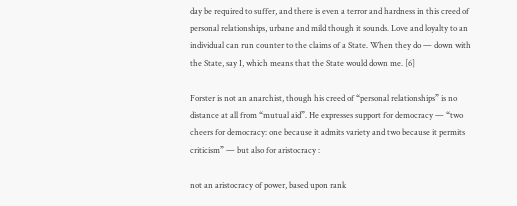day be required to suffer, and there is even a terror and hardness in this creed of personal relationships, urbane and mild though it sounds. Love and loyalty to an individual can run counter to the claims of a State. When they do — down with the State, say I, which means that the State would down me. [6]

Forster is not an anarchist, though his creed of “personal relationships” is no distance at all from “mutual aid”. He expresses support for democracy — “two cheers for democracy: one because it admits variety and two because it permits criticism” — but also for aristocracy :

not an aristocracy of power, based upon rank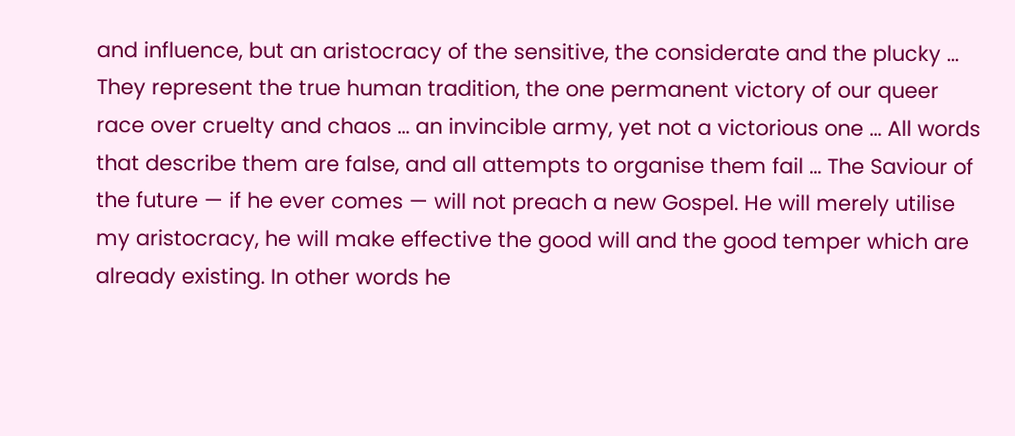and influence, but an aristocracy of the sensitive, the considerate and the plucky ... They represent the true human tradition, the one permanent victory of our queer race over cruelty and chaos ... an invincible army, yet not a victorious one ... All words that describe them are false, and all attempts to organise them fail ... The Saviour of the future — if he ever comes — will not preach a new Gospel. He will merely utilise my aristocracy, he will make effective the good will and the good temper which are already existing. In other words he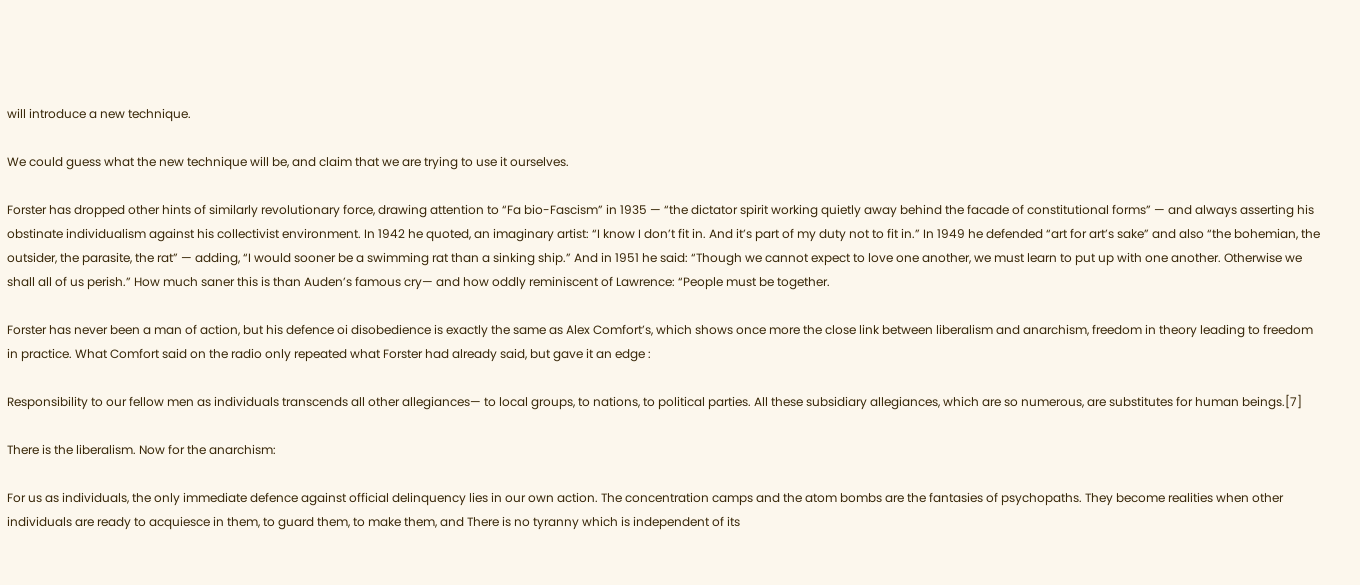will introduce a new technique.

We could guess what the new technique will be, and claim that we are trying to use it ourselves.

Forster has dropped other hints of similarly revolutionary force, drawing attention to “Fa bio-Fascism” in 1935 — “the dictator spirit working quietly away behind the facade of constitutional forms” — and always asserting his obstinate individualism against his collectivist environment. In 1942 he quoted, an imaginary artist: “I know I don’t fit in. And it’s part of my duty not to fit in.” In 1949 he defended “art for art’s sake” and also “the bohemian, the outsider, the parasite, the rat” — adding, “I would sooner be a swimming rat than a sinking ship.” And in 1951 he said: “Though we cannot expect to love one another, we must learn to put up with one another. Otherwise we shall all of us perish.” How much saner this is than Auden’s famous cry— and how oddly reminiscent of Lawrence: “People must be together.

Forster has never been a man of action, but his defence oi disobedience is exactly the same as Alex Comfort’s, which shows once more the close link between liberalism and anarchism, freedom in theory leading to freedom in practice. What Comfort said on the radio only repeated what Forster had already said, but gave it an edge :

Responsibility to our fellow men as individuals transcends all other allegiances— to local groups, to nations, to political parties. All these subsidiary allegiances, which are so numerous, are substitutes for human beings.[7]

There is the liberalism. Now for the anarchism:

For us as individuals, the only immediate defence against official delinquency lies in our own action. The concentration camps and the atom bombs are the fantasies of psychopaths. They become realities when other individuals are ready to acquiesce in them, to guard them, to make them, and There is no tyranny which is independent of its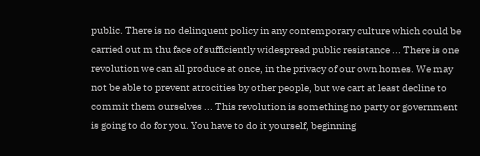public. There is no delinquent policy in any contemporary culture which could be carried out m thu face of sufficiently widespread public resistance ... There is one revolution we can all produce at once, in the privacy of our own homes. We may not be able to prevent atrocities by other people, but we cart at least decline to commit them ourselves ... This revolution is something no party or government is going to do for you. You have to do it yourself, beginning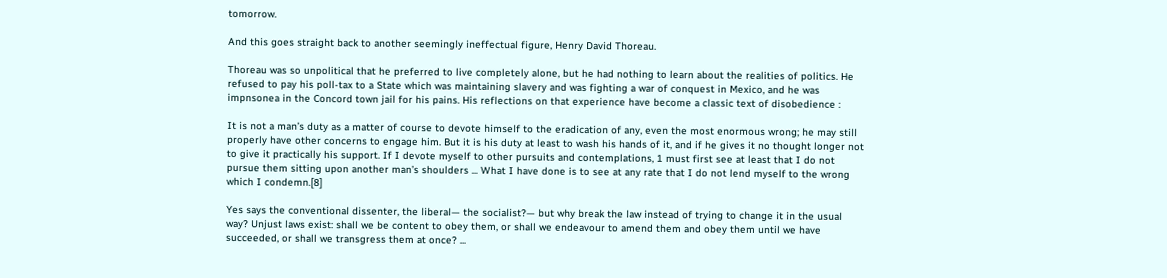tomorrow.

And this goes straight back to another seemingly ineffectual figure, Henry David Thoreau.

Thoreau was so unpolitical that he preferred to live completely alone, but he had nothing to learn about the realities of politics. He refused to pay his poll-tax to a State which was maintaining slavery and was fighting a war of conquest in Mexico, and he was impnsonea in the Concord town jail for his pains. His reflections on that experience have become a classic text of disobedience :

It is not a man’s duty as a matter of course to devote himself to the eradication of any, even the most enormous wrong; he may still properly have other concerns to engage him. But it is his duty at least to wash his hands of it, and if he gives it no thought longer not to give it practically his support. If I devote myself to other pursuits and contemplations, 1 must first see at least that I do not pursue them sitting upon another man’s shoulders ... What I have done is to see at any rate that I do not lend myself to the wrong which I condemn.[8]

Yes says the conventional dissenter, the liberal— the socialist?— but why break the law instead of trying to change it in the usual way? Unjust laws exist: shall we be content to obey them, or shall we endeavour to amend them and obey them until we have succeeded, or shall we transgress them at once? ...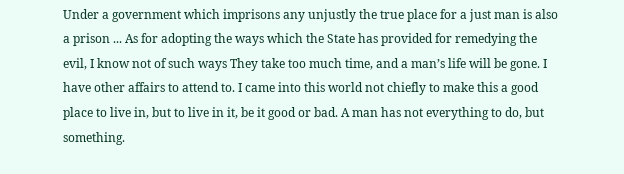Under a government which imprisons any unjustly the true place for a just man is also a prison ... As for adopting the ways which the State has provided for remedying the evil, I know not of such ways They take too much time, and a man’s life will be gone. I have other affairs to attend to. I came into this world not chiefly to make this a good place to live in, but to live in it, be it good or bad. A man has not everything to do, but something.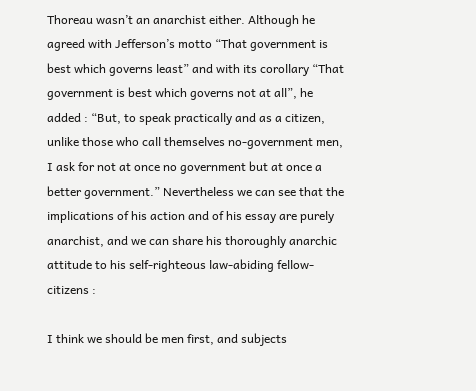Thoreau wasn’t an anarchist either. Although he agreed with Jefferson’s motto “That government is best which governs least” and with its corollary “That government is best which governs not at all”, he added : “But, to speak practically and as a citizen, unlike those who call themselves no-government men, I ask for not at once no government but at once a better government.” Nevertheless we can see that the implications of his action and of his essay are purely anarchist, and we can share his thoroughly anarchic attitude to his self-righteous law-abiding fellow-citizens :

I think we should be men first, and subjects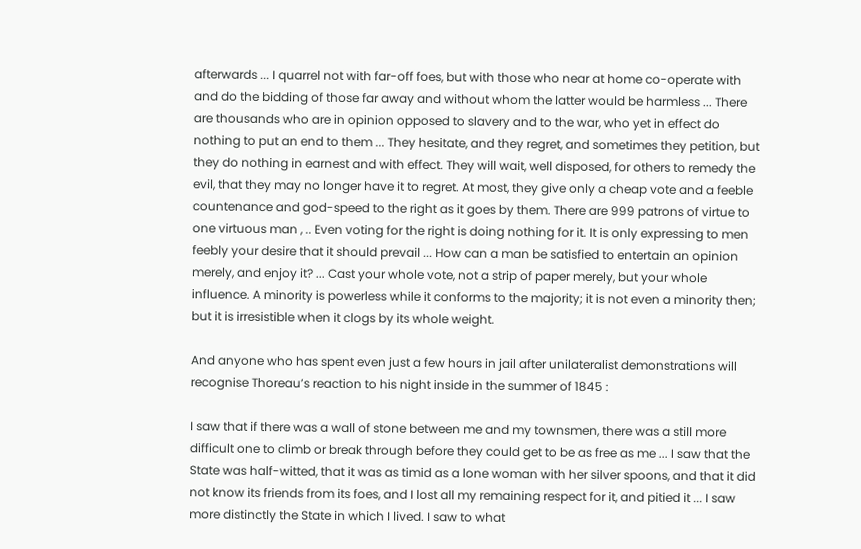afterwards ... I quarrel not with far-off foes, but with those who near at home co-operate with and do the bidding of those far away and without whom the latter would be harmless ... There are thousands who are in opinion opposed to slavery and to the war, who yet in effect do nothing to put an end to them ... They hesitate, and they regret, and sometimes they petition, but they do nothing in earnest and with effect. They will wait, well disposed, for others to remedy the evil, that they may no longer have it to regret. At most, they give only a cheap vote and a feeble countenance and god-speed to the right as it goes by them. There are 999 patrons of virtue to one virtuous man , .. Even voting for the right is doing nothing for it. It is only expressing to men feebly your desire that it should prevail ... How can a man be satisfied to entertain an opinion merely, and enjoy it? ... Cast your whole vote, not a strip of paper merely, but your whole influence. A minority is powerless while it conforms to the majority; it is not even a minority then; but it is irresistible when it clogs by its whole weight.

And anyone who has spent even just a few hours in jail after unilateralist demonstrations will recognise Thoreau’s reaction to his night inside in the summer of 1845 :

I saw that if there was a wall of stone between me and my townsmen, there was a still more difficult one to climb or break through before they could get to be as free as me ... I saw that the State was half-witted, that it was as timid as a lone woman with her silver spoons, and that it did not know its friends from its foes, and I lost all my remaining respect for it, and pitied it ... I saw more distinctly the State in which I lived. I saw to what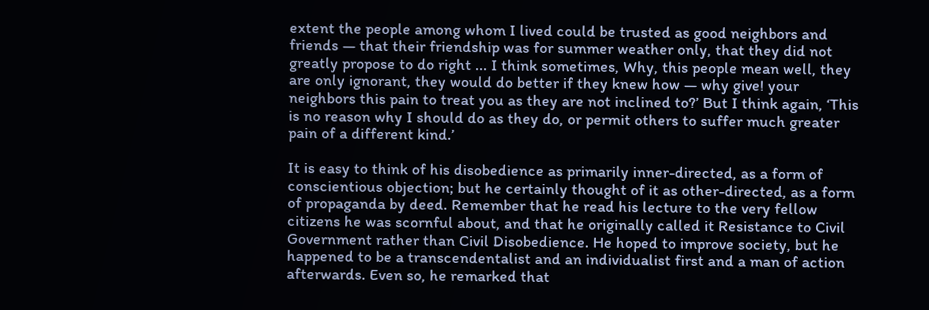extent the people among whom I lived could be trusted as good neighbors and friends — that their friendship was for summer weather only, that they did not greatly propose to do right ... I think sometimes, Why, this people mean well, they are only ignorant, they would do better if they knew how — why give! your neighbors this pain to treat you as they are not inclined to?’ But I think again, ‘This is no reason why I should do as they do, or permit others to suffer much greater pain of a different kind.’

It is easy to think of his disobedience as primarily inner-directed, as a form of conscientious objection; but he certainly thought of it as other-directed, as a form of propaganda by deed. Remember that he read his lecture to the very fellow citizens he was scornful about, and that he originally called it Resistance to Civil Government rather than Civil Disobedience. He hoped to improve society, but he happened to be a transcendentalist and an individualist first and a man of action afterwards. Even so, he remarked that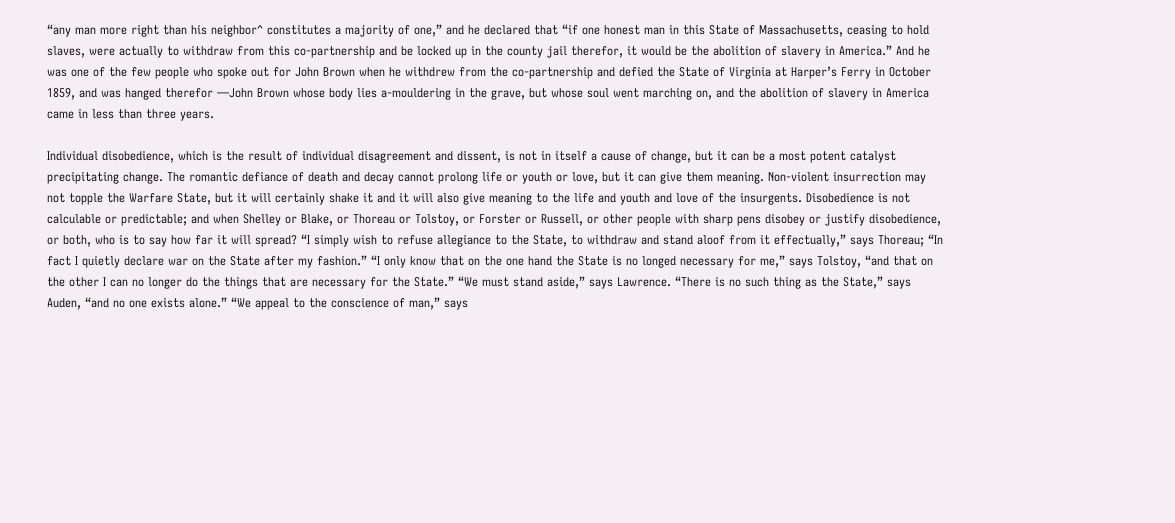“any man more right than his neighbor^ constitutes a majority of one,” and he declared that “if one honest man in this State of Massachusetts, ceasing to hold slaves, were actually to withdraw from this co-partnership and be locked up in the county jail therefor, it would be the abolition of slavery in America.” And he was one of the few people who spoke out for John Brown when he withdrew from the co-partnership and defied the State of Virginia at Harper’s Ferry in October 1859, and was hanged therefor —John Brown whose body lies a-mouldering in the grave, but whose soul went marching on, and the abolition of slavery in America came in less than three years.

Individual disobedience, which is the result of individual disagreement and dissent, is not in itself a cause of change, but it can be a most potent catalyst precipitating change. The romantic defiance of death and decay cannot prolong life or youth or love, but it can give them meaning. Non-violent insurrection may not topple the Warfare State, but it will certainly shake it and it will also give meaning to the life and youth and love of the insurgents. Disobedience is not calculable or predictable; and when Shelley or Blake, or Thoreau or Tolstoy, or Forster or Russell, or other people with sharp pens disobey or justify disobedience, or both, who is to say how far it will spread? “I simply wish to refuse allegiance to the State, to withdraw and stand aloof from it effectually,” says Thoreau; “In fact I quietly declare war on the State after my fashion.” “I only know that on the one hand the State is no longed necessary for me,” says Tolstoy, “and that on the other I can no longer do the things that are necessary for the State.” “We must stand aside,” says Lawrence. “There is no such thing as the State,” says Auden, “and no one exists alone.” “We appeal to the conscience of man,” says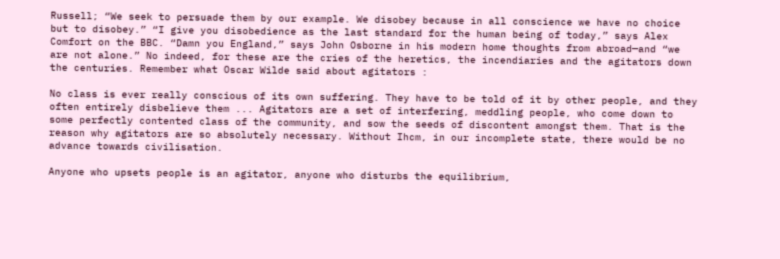Russell; “We seek to persuade them by our example. We disobey because in all conscience we have no choice but to disobey.” “I give you disobedience as the last standard for the human being of today,” says Alex Comfort on the BBC. “Damn you England,” says John Osborne in his modern home thoughts from abroad—and “we are not alone.” No indeed, for these are the cries of the heretics, the incendiaries and the agitators down the centuries. Remember what Oscar Wilde said about agitators :

No class is ever really conscious of its own suffering. They have to be told of it by other people, and they often entirely disbelieve them ... Agitators are a set of interfering, meddling people, who come down to some perfectly contented class of the community, and sow the seeds of discontent amongst them. That is the reason why agitators are so absolutely necessary. Without Ihcm, in our incomplete state, there would be no advance towards civilisation.

Anyone who upsets people is an agitator, anyone who disturbs the equilibrium,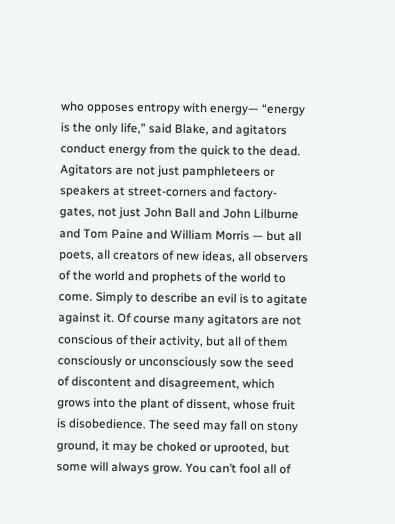who opposes entropy with energy— “energy is the only life,” said Blake, and agitators conduct energy from the quick to the dead. Agitators are not just pamphleteers or speakers at street-corners and factory-gates, not just John Ball and John Lilburne and Tom Paine and William Morris — but all poets, all creators of new ideas, all observers of the world and prophets of the world to come. Simply to describe an evil is to agitate against it. Of course many agitators are not conscious of their activity, but all of them consciously or unconsciously sow the seed of discontent and disagreement, which grows into the plant of dissent, whose fruit is disobedience. The seed may fall on stony ground, it may be choked or uprooted, but some will always grow. You can’t fool all of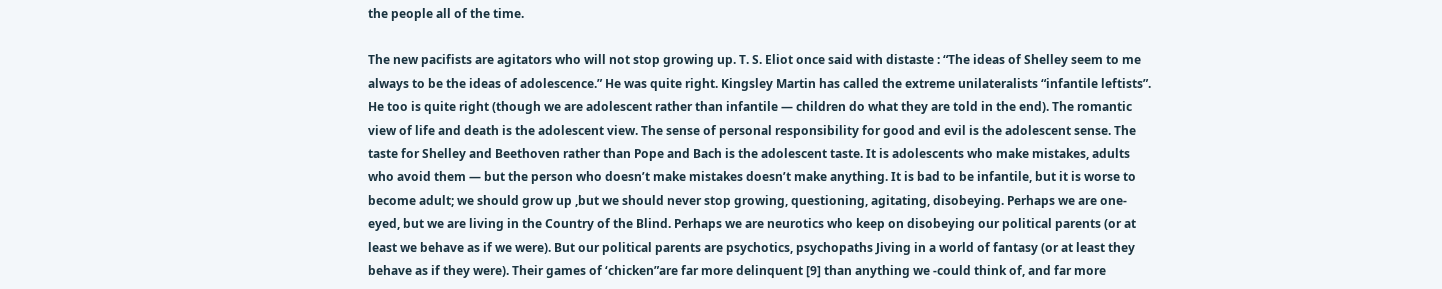the people all of the time.

The new pacifists are agitators who will not stop growing up. T. S. Eliot once said with distaste : “The ideas of Shelley seem to me always to be the ideas of adolescence.” He was quite right. Kingsley Martin has called the extreme unilateralists “infantile leftists”. He too is quite right (though we are adolescent rather than infantile — children do what they are told in the end). The romantic view of life and death is the adolescent view. The sense of personal responsibility for good and evil is the adolescent sense. The taste for Shelley and Beethoven rather than Pope and Bach is the adolescent taste. It is adolescents who make mistakes, adults who avoid them — but the person who doesn’t make mistakes doesn’t make anything. It is bad to be infantile, but it is worse to become adult; we should grow up ,but we should never stop growing, questioning, agitating, disobeying. Perhaps we are one-eyed, but we are living in the Country of the Blind. Perhaps we are neurotics who keep on disobeying our political parents (or at least we behave as if we were). But our political parents are psychotics, psychopaths Jiving in a world of fantasy (or at least they behave as if they were). Their games of ‘chicken”are far more delinquent [9] than anything we -could think of, and far more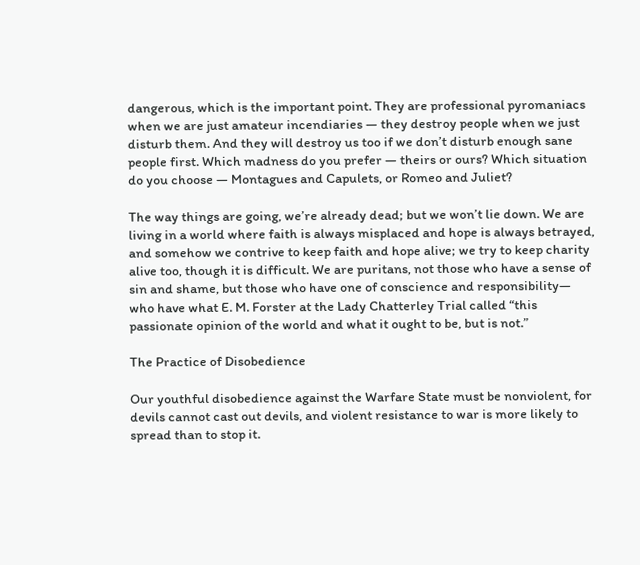dangerous, which is the important point. They are professional pyromaniacs when we are just amateur incendiaries — they destroy people when we just disturb them. And they will destroy us too if we don’t disturb enough sane people first. Which madness do you prefer — theirs or ours? Which situation do you choose — Montagues and Capulets, or Romeo and Juliet?

The way things are going, we’re already dead; but we won’t lie down. We are living in a world where faith is always misplaced and hope is always betrayed, and somehow we contrive to keep faith and hope alive; we try to keep charity alive too, though it is difficult. We are puritans, not those who have a sense of sin and shame, but those who have one of conscience and responsibility— who have what E. M. Forster at the Lady Chatterley Trial called “this passionate opinion of the world and what it ought to be, but is not.”

The Practice of Disobedience

Our youthful disobedience against the Warfare State must be nonviolent, for devils cannot cast out devils, and violent resistance to war is more likely to spread than to stop it.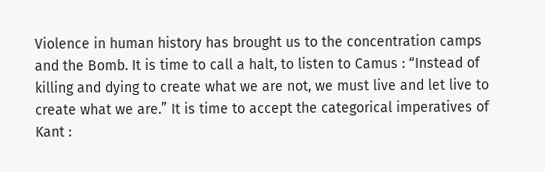Violence in human history has brought us to the concentration camps and the Bomb. It is time to call a halt, to listen to Camus : “Instead of killing and dying to create what we are not, we must live and let live to create what we are.” It is time to accept the categorical imperatives of Kant :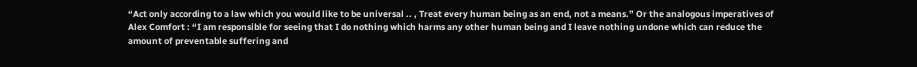“Act only according to a law which you would like to be universal .. , Treat every human being as an end, not a means.” Or the analogous imperatives of Alex Comfort : “I am responsible for seeing that I do nothing which harms any other human being and I leave nothing undone which can reduce the amount of preventable suffering and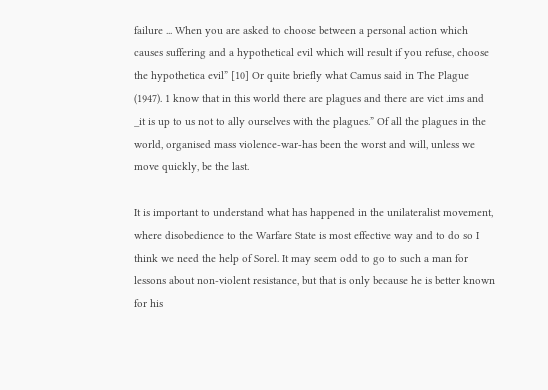failure ... When you are asked to choose between a personal action which causes suffering and a hypothetical evil which will result if you refuse, choose the hypothetica evil” [10] Or quite briefly what Camus said in The Plague (1947). 1 know that in this world there are plagues and there are vict .ims and _it is up to us not to ally ourselves with the plagues.” Of all the plagues in the world, organised mass violence-war-has been the worst and will, unless we move quickly, be the last.

It is important to understand what has happened in the unilateralist movement, where disobedience to the Warfare State is most effective way and to do so I think we need the help of Sorel. It may seem odd to go to such a man for lessons about non-violent resistance, but that is only because he is better known for his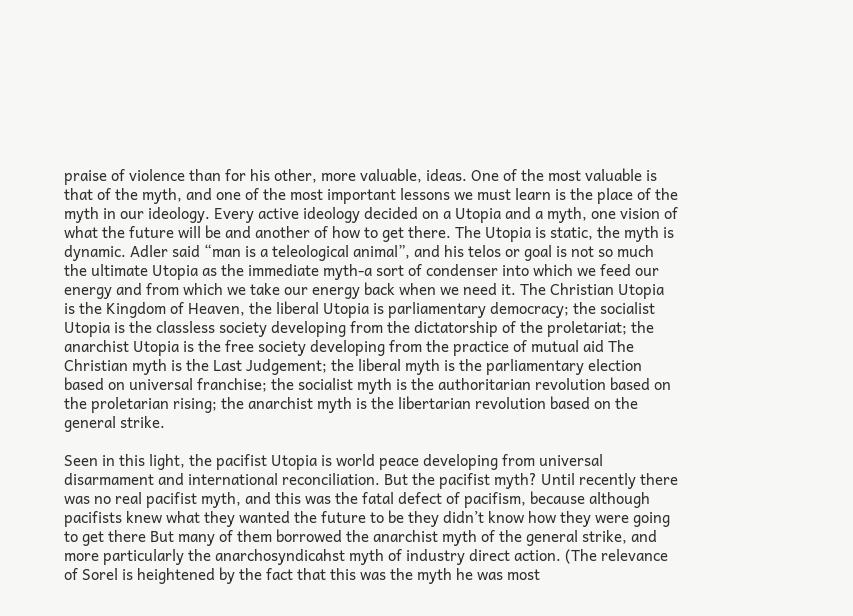praise of violence than for his other, more valuable, ideas. One of the most valuable is that of the myth, and one of the most important lessons we must learn is the place of the myth in our ideology. Every active ideology decided on a Utopia and a myth, one vision of what the future will be and another of how to get there. The Utopia is static, the myth is dynamic. Adler said “man is a teleological animal”, and his telos or goal is not so much the ultimate Utopia as the immediate myth-a sort of condenser into which we feed our energy and from which we take our energy back when we need it. The Christian Utopia is the Kingdom of Heaven, the liberal Utopia is parliamentary democracy; the socialist Utopia is the classless society developing from the dictatorship of the proletariat; the anarchist Utopia is the free society developing from the practice of mutual aid The Christian myth is the Last Judgement; the liberal myth is the parliamentary election based on universal franchise; the socialist myth is the authoritarian revolution based on the proletarian rising; the anarchist myth is the libertarian revolution based on the general strike.

Seen in this light, the pacifist Utopia is world peace developing from universal disarmament and international reconciliation. But the pacifist myth? Until recently there was no real pacifist myth, and this was the fatal defect of pacifism, because although pacifists knew what they wanted the future to be they didn’t know how they were going to get there But many of them borrowed the anarchist myth of the general strike, and more particularly the anarchosyndicahst myth of industry direct action. (The relevance of Sorel is heightened by the fact that this was the myth he was most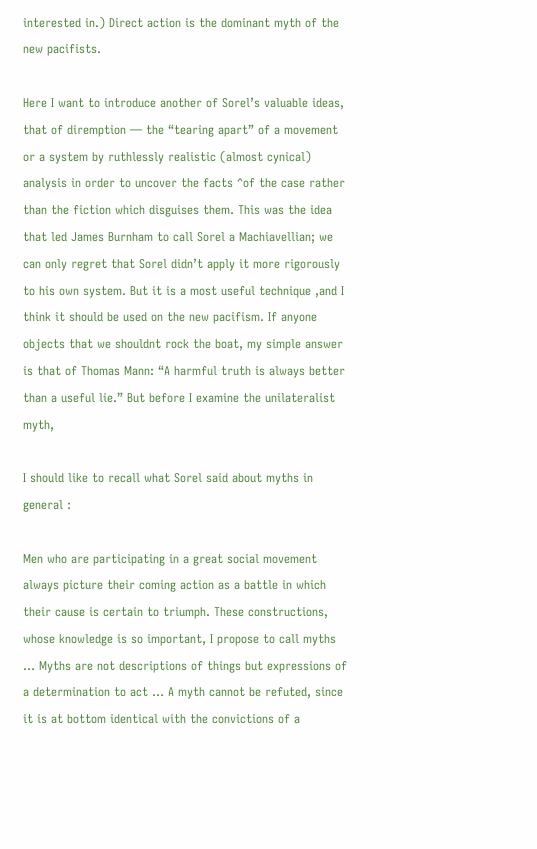interested in.) Direct action is the dominant myth of the new pacifists.

Here I want to introduce another of Sorel’s valuable ideas, that of diremption — the “tearing apart” of a movement or a system by ruthlessly realistic (almost cynical) analysis in order to uncover the facts ^of the case rather than the fiction which disguises them. This was the idea that led James Burnham to call Sorel a Machiavellian; we can only regret that Sorel didn’t apply it more rigorously to his own system. But it is a most useful technique ,and I think it should be used on the new pacifism. If anyone objects that we shouldnt rock the boat, my simple answer is that of Thomas Mann: “A harmful truth is always better than a useful lie.” But before I examine the unilateralist myth,

I should like to recall what Sorel said about myths in general :

Men who are participating in a great social movement always picture their coming action as a battle in which their cause is certain to triumph. These constructions, whose knowledge is so important, I propose to call myths ... Myths are not descriptions of things but expressions of a determination to act ... A myth cannot be refuted, since it is at bottom identical with the convictions of a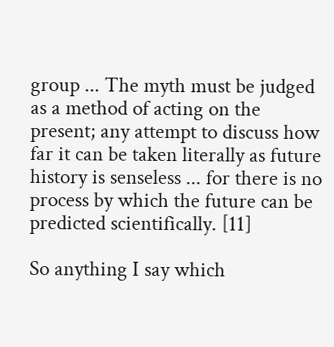group ... The myth must be judged as a method of acting on the present; any attempt to discuss how far it can be taken literally as future history is senseless ... for there is no process by which the future can be predicted scientifically. [11]

So anything I say which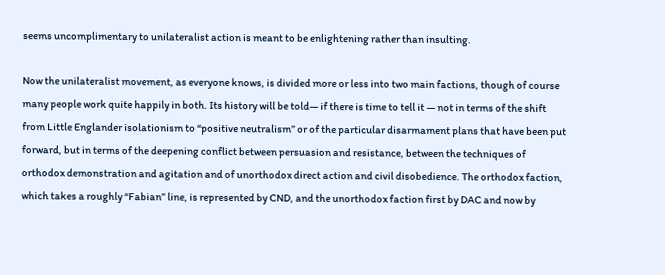seems uncomplimentary to unilateralist action is meant to be enlightening rather than insulting.

Now the unilateralist movement, as everyone knows, is divided more or less into two main factions, though of course many people work quite happily in both. Its history will be told— if there is time to tell it — not in terms of the shift from Little Englander isolationism to “positive neutralism” or of the particular disarmament plans that have been put forward, but in terms of the deepening conflict between persuasion and resistance, between the techniques of orthodox demonstration and agitation and of unorthodox direct action and civil disobedience. The orthodox faction, which takes a roughly “Fabian” line, is represented by CND, and the unorthodox faction first by DAC and now by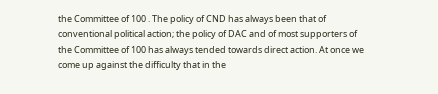the Committee of 100 . The policy of CND has always been that of conventional political action; the policy of DAC and of most supporters of the Committee of 100 has always tended towards direct action. At once we come up against the difficulty that in the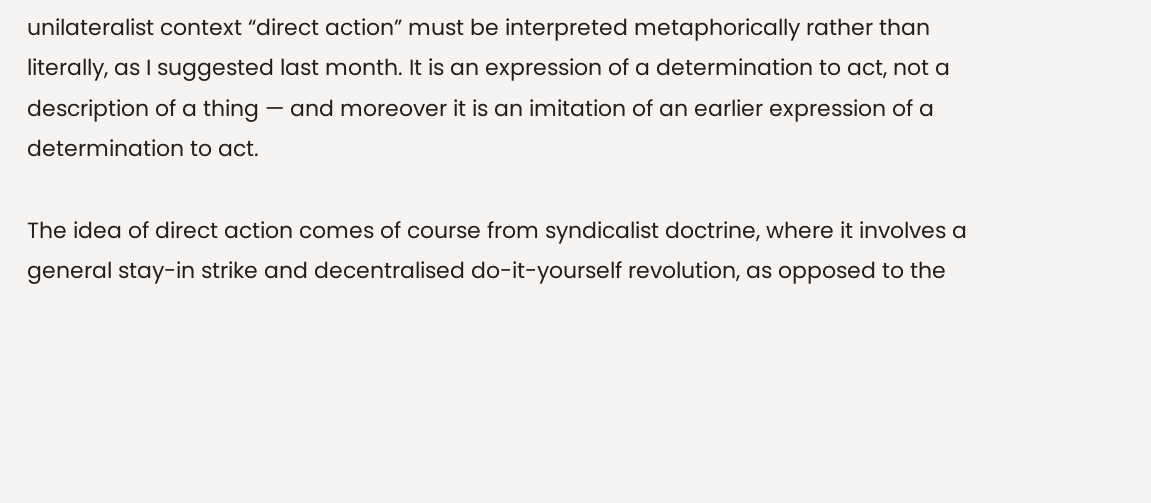unilateralist context “direct action” must be interpreted metaphorically rather than literally, as I suggested last month. It is an expression of a determination to act, not a description of a thing — and moreover it is an imitation of an earlier expression of a determination to act.

The idea of direct action comes of course from syndicalist doctrine, where it involves a general stay-in strike and decentralised do-it-yourself revolution, as opposed to the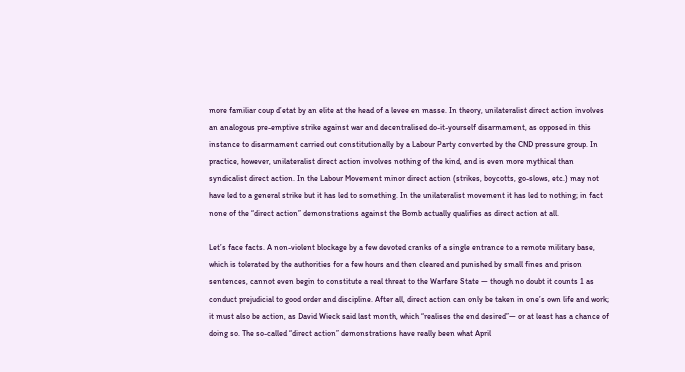more familiar coup d’etat by an elite at the head of a levee en masse. In theory, unilateralist direct action involves an analogous pre-emptive strike against war and decentralised do-it-yourself disarmament, as opposed in this instance to disarmament carried out constitutionally by a Labour Party converted by the CND pressure group. In practice, however, unilateralist direct action involves nothing of the kind, and is even more mythical than syndicalist direct action. In the Labour Movement minor direct action (strikes, boycotts, go-slows, etc.) may not have led to a general strike but it has led to something. In the unilateralist movement it has led to nothing; in fact none of the “direct action” demonstrations against the Bomb actually qualifies as direct action at all.

Let’s face facts. A non-violent blockage by a few devoted cranks of a single entrance to a remote military base, which is tolerated by the authorities for a few hours and then cleared and punished by small fines and prison sentences, cannot even begin to constitute a real threat to the Warfare State — though no doubt it counts 1 as conduct prejudicial to good order and discipline. After all, direct action can only be taken in one’s own life and work; it must also be action, as David Wieck said last month, which “realises the end desired”— or at least has a chance of doing so. The so-called “direct action” demonstrations have really been what April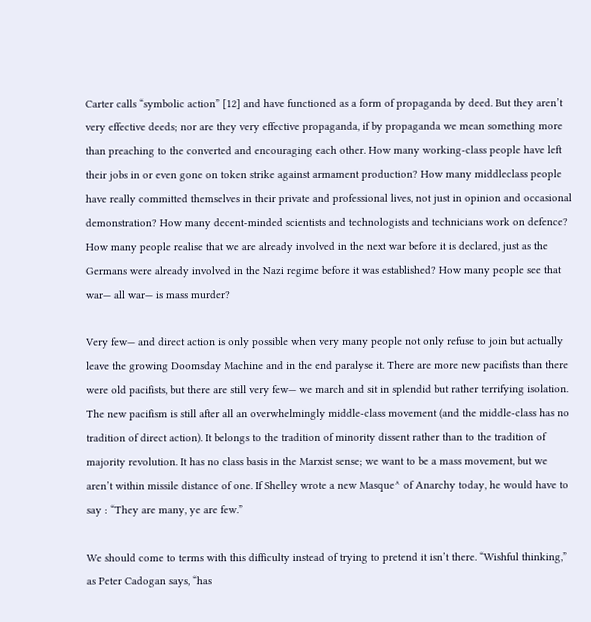Carter calls “symbolic action” [12] and have functioned as a form of propaganda by deed. But they aren’t very effective deeds; nor are they very effective propaganda, if by propaganda we mean something more than preaching to the converted and encouraging each other. How many working-class people have left their jobs in or even gone on token strike against armament production? How many middleclass people have really committed themselves in their private and professional lives, not just in opinion and occasional demonstration? How many decent-minded scientists and technologists and technicians work on defence? How many people realise that we are already involved in the next war before it is declared, just as the Germans were already involved in the Nazi regime before it was established? How many people see that war— all war— is mass murder?

Very few— and direct action is only possible when very many people not only refuse to join but actually leave the growing Doomsday Machine and in the end paralyse it. There are more new pacifists than there were old pacifists, but there are still very few— we march and sit in splendid but rather terrifying isolation. The new pacifism is still after all an overwhelmingly middle-class movement (and the middle-class has no tradition of direct action). It belongs to the tradition of minority dissent rather than to the tradition of majority revolution. It has no class basis in the Marxist sense; we want to be a mass movement, but we aren’t within missile distance of one. If Shelley wrote a new Masque^ of Anarchy today, he would have to say : “They are many, ye are few.”

We should come to terms with this difficulty instead of trying to pretend it isn’t there. “Wishful thinking,” as Peter Cadogan says, “has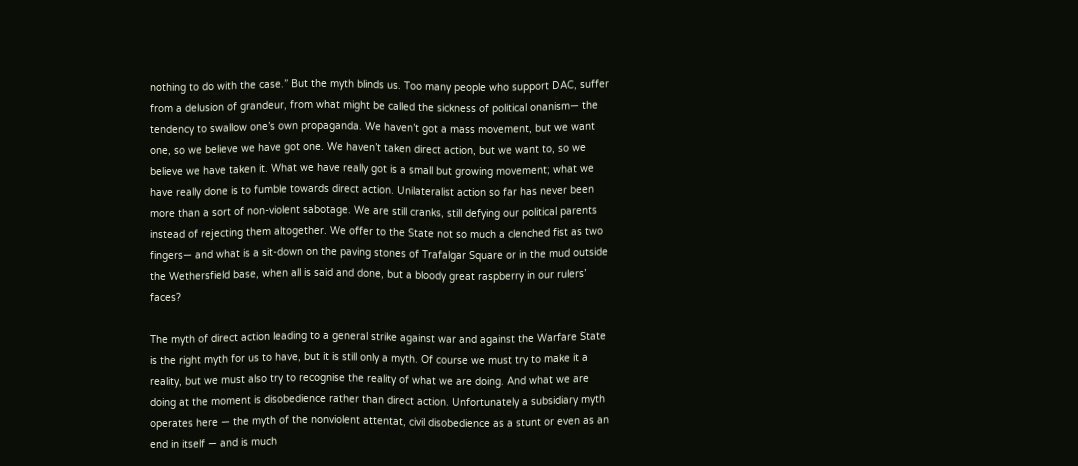nothing to do with the case.” But the myth blinds us. Too many people who support DAC, suffer from a delusion of grandeur, from what might be called the sickness of political onanism— the tendency to swallow one’s own propaganda. We haven’t got a mass movement, but we want one, so we believe we have got one. We haven’t taken direct action, but we want to, so we believe we have taken it. What we have really got is a small but growing movement; what we have really done is to fumble towards direct action. Unilateralist action so far has never been more than a sort of non-violent sabotage. We are still cranks, still defying our political parents instead of rejecting them altogether. We offer to the State not so much a clenched fist as two fingers— and what is a sit-down on the paving stones of Trafalgar Square or in the mud outside the Wethersfield base, when all is said and done, but a bloody great raspberry in our rulers’ faces?

The myth of direct action leading to a general strike against war and against the Warfare State is the right myth for us to have, but it is still only a myth. Of course we must try to make it a reality, but we must also try to recognise the reality of what we are doing. And what we are doing at the moment is disobedience rather than direct action. Unfortunately a subsidiary myth operates here — the myth of the nonviolent attentat, civil disobedience as a stunt or even as an end in itself — and is much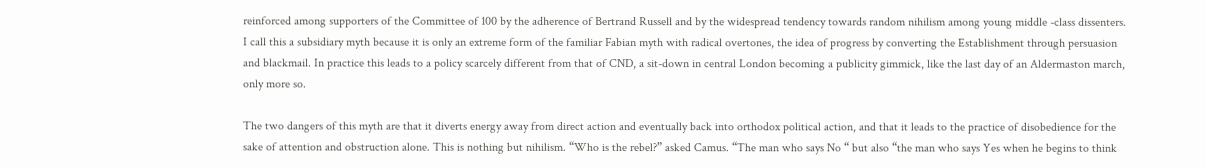reinforced among supporters of the Committee of 100 by the adherence of Bertrand Russell and by the widespread tendency towards random nihilism among young middle -class dissenters. I call this a subsidiary myth because it is only an extreme form of the familiar Fabian myth with radical overtones, the idea of progress by converting the Establishment through persuasion and blackmail. In practice this leads to a policy scarcely different from that of CND, a sit-down in central London becoming a publicity gimmick, like the last day of an Aldermaston march, only more so.

The two dangers of this myth are that it diverts energy away from direct action and eventually back into orthodox political action, and that it leads to the practice of disobedience for the sake of attention and obstruction alone. This is nothing but nihilism. “Who is the rebel?” asked Camus. “The man who says No “ but also “the man who says Yes when he begins to think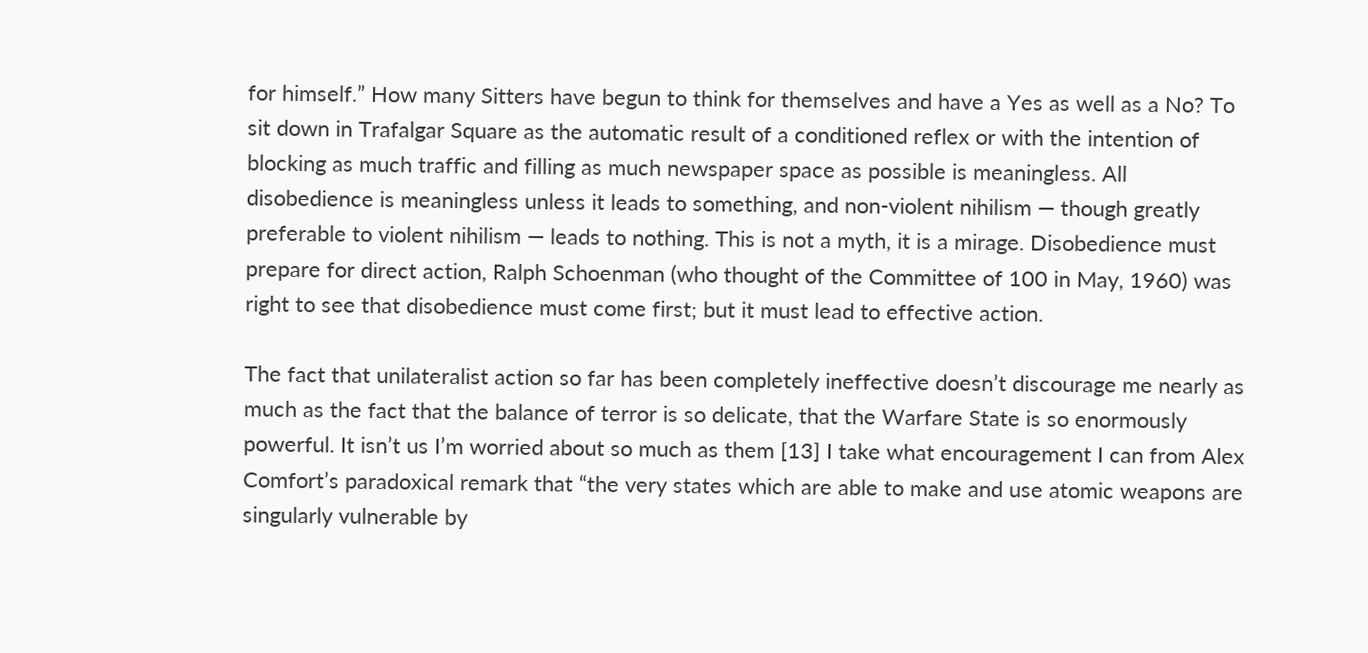for himself.” How many Sitters have begun to think for themselves and have a Yes as well as a No? To sit down in Trafalgar Square as the automatic result of a conditioned reflex or with the intention of blocking as much traffic and filling as much newspaper space as possible is meaningless. All disobedience is meaningless unless it leads to something, and non-violent nihilism — though greatly preferable to violent nihilism — leads to nothing. This is not a myth, it is a mirage. Disobedience must prepare for direct action, Ralph Schoenman (who thought of the Committee of 100 in May, 1960) was right to see that disobedience must come first; but it must lead to effective action.

The fact that unilateralist action so far has been completely ineffective doesn’t discourage me nearly as much as the fact that the balance of terror is so delicate, that the Warfare State is so enormously powerful. It isn’t us I’m worried about so much as them [13] I take what encouragement I can from Alex Comfort’s paradoxical remark that “the very states which are able to make and use atomic weapons are singularly vulnerable by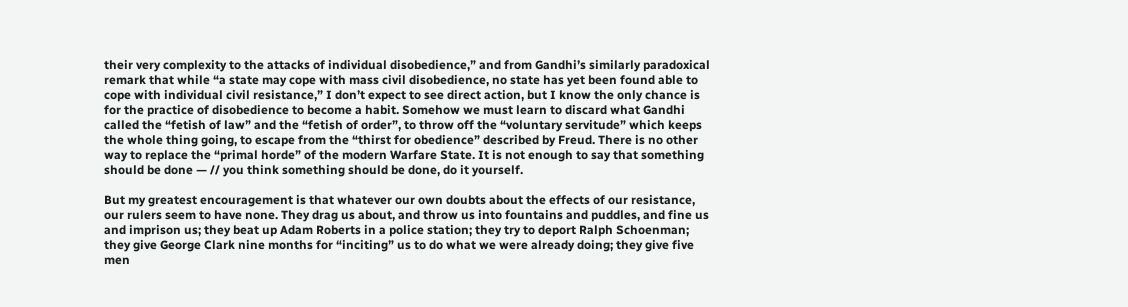their very complexity to the attacks of individual disobedience,” and from Gandhi’s similarly paradoxical remark that while “a state may cope with mass civil disobedience, no state has yet been found able to cope with individual civil resistance,” I don’t expect to see direct action, but I know the only chance is for the practice of disobedience to become a habit. Somehow we must learn to discard what Gandhi called the “fetish of law” and the “fetish of order”, to throw off the “voluntary servitude” which keeps the whole thing going, to escape from the “thirst for obedience” described by Freud. There is no other way to replace the “primal horde” of the modern Warfare State. It is not enough to say that something should be done — // you think something should be done, do it yourself.

But my greatest encouragement is that whatever our own doubts about the effects of our resistance, our rulers seem to have none. They drag us about, and throw us into fountains and puddles, and fine us and imprison us; they beat up Adam Roberts in a police station; they try to deport Ralph Schoenman; they give George Clark nine months for “inciting” us to do what we were already doing; they give five men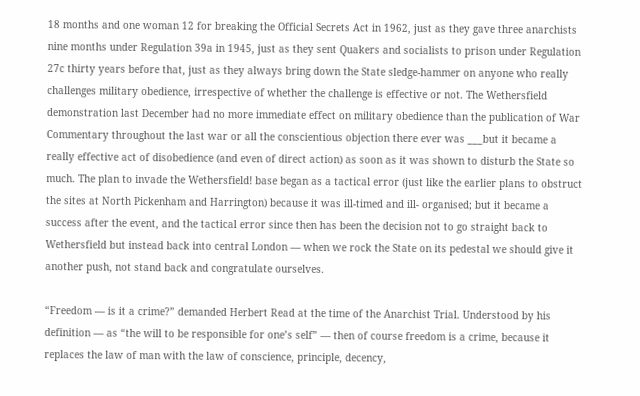18 months and one woman 12 for breaking the Official Secrets Act in 1962, just as they gave three anarchists nine months under Regulation 39a in 1945, just as they sent Quakers and socialists to prison under Regulation 27c thirty years before that, just as they always bring down the State sledge-hammer on anyone who really challenges military obedience, irrespective of whether the challenge is effective or not. The Wethersfield demonstration last December had no more immediate effect on military obedience than the publication of War Commentary throughout the last war or all the conscientious objection there ever was ___but it became a really effective act of disobedience (and even of direct action) as soon as it was shown to disturb the State so much. The plan to invade the Wethersfield! base began as a tactical error (just like the earlier plans to obstruct the sites at North Pickenham and Harrington) because it was ill-timed and ill- organised; but it became a success after the event, and the tactical error since then has been the decision not to go straight back to Wethersfield but instead back into central London — when we rock the State on its pedestal we should give it another push, not stand back and congratulate ourselves.

“Freedom — is it a crime?” demanded Herbert Read at the time of the Anarchist Trial. Understood by his definition — as “the will to be responsible for one’s self” — then of course freedom is a crime, because it replaces the law of man with the law of conscience, principle, decency,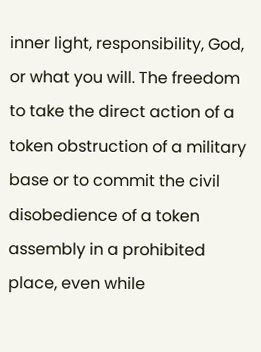inner light, responsibility, God, or what you will. The freedom to take the direct action of a token obstruction of a military base or to commit the civil disobedience of a token assembly in a prohibited place, even while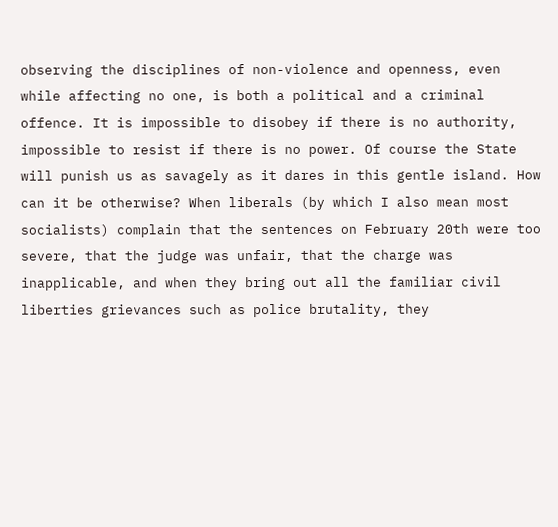observing the disciplines of non-violence and openness, even while affecting no one, is both a political and a criminal offence. It is impossible to disobey if there is no authority, impossible to resist if there is no power. Of course the State will punish us as savagely as it dares in this gentle island. How can it be otherwise? When liberals (by which I also mean most socialists) complain that the sentences on February 20th were too severe, that the judge was unfair, that the charge was inapplicable, and when they bring out all the familiar civil liberties grievances such as police brutality, they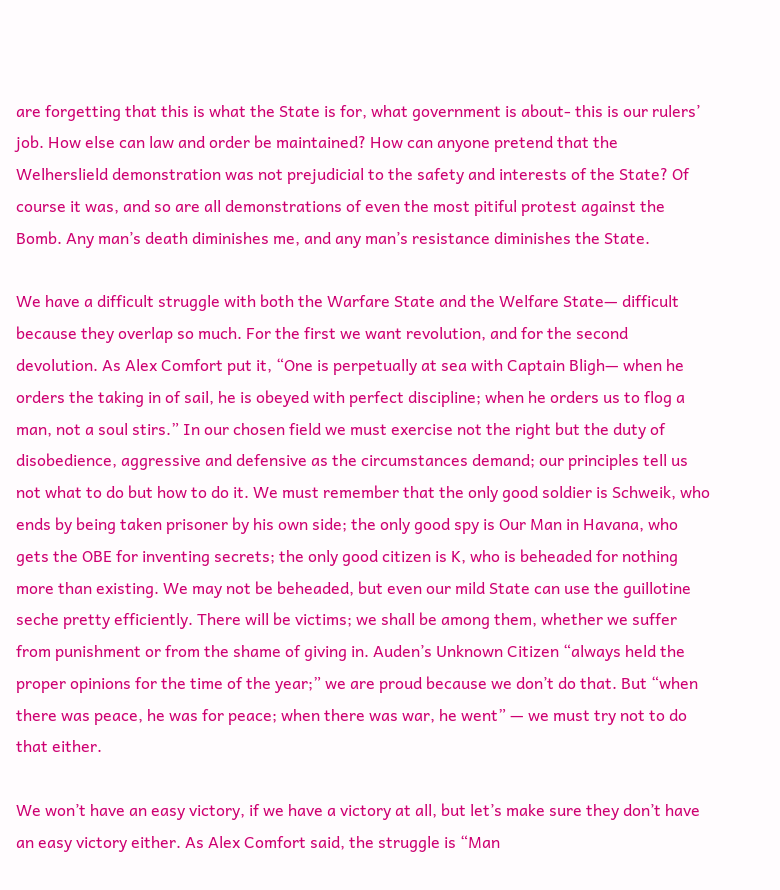are forgetting that this is what the State is for, what government is about- this is our rulers’ job. How else can law and order be maintained? How can anyone pretend that the Welherslield demonstration was not prejudicial to the safety and interests of the State? Of course it was, and so are all demonstrations of even the most pitiful protest against the Bomb. Any man’s death diminishes me, and any man’s resistance diminishes the State.

We have a difficult struggle with both the Warfare State and the Welfare State— difficult because they overlap so much. For the first we want revolution, and for the second devolution. As Alex Comfort put it, “One is perpetually at sea with Captain Bligh— when he orders the taking in of sail, he is obeyed with perfect discipline; when he orders us to flog a man, not a soul stirs.” In our chosen field we must exercise not the right but the duty of disobedience, aggressive and defensive as the circumstances demand; our principles tell us not what to do but how to do it. We must remember that the only good soldier is Schweik, who ends by being taken prisoner by his own side; the only good spy is Our Man in Havana, who gets the OBE for inventing secrets; the only good citizen is K, who is beheaded for nothing more than existing. We may not be beheaded, but even our mild State can use the guillotine seche pretty efficiently. There will be victims; we shall be among them, whether we suffer from punishment or from the shame of giving in. Auden’s Unknown Citizen “always held the proper opinions for the time of the year;” we are proud because we don’t do that. But “when there was peace, he was for peace; when there was war, he went” — we must try not to do that either.

We won’t have an easy victory, if we have a victory at all, but let’s make sure they don’t have an easy victory either. As Alex Comfort said, the struggle is “Man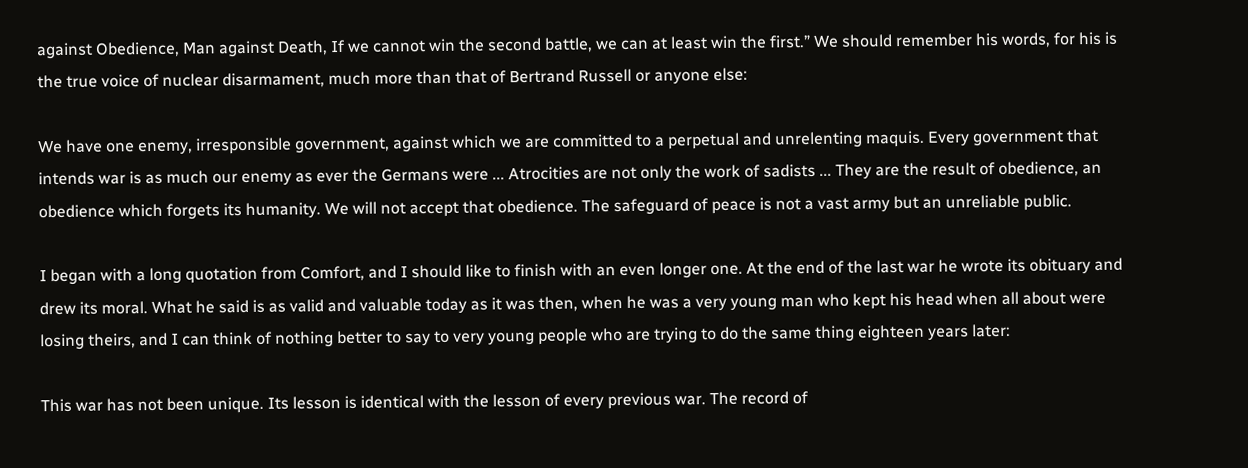against Obedience, Man against Death, If we cannot win the second battle, we can at least win the first.” We should remember his words, for his is the true voice of nuclear disarmament, much more than that of Bertrand Russell or anyone else:

We have one enemy, irresponsible government, against which we are committed to a perpetual and unrelenting maquis. Every government that intends war is as much our enemy as ever the Germans were ... Atrocities are not only the work of sadists ... They are the result of obedience, an obedience which forgets its humanity. We will not accept that obedience. The safeguard of peace is not a vast army but an unreliable public.

I began with a long quotation from Comfort, and I should like to finish with an even longer one. At the end of the last war he wrote its obituary and drew its moral. What he said is as valid and valuable today as it was then, when he was a very young man who kept his head when all about were losing theirs, and I can think of nothing better to say to very young people who are trying to do the same thing eighteen years later:

This war has not been unique. Its lesson is identical with the lesson of every previous war. The record of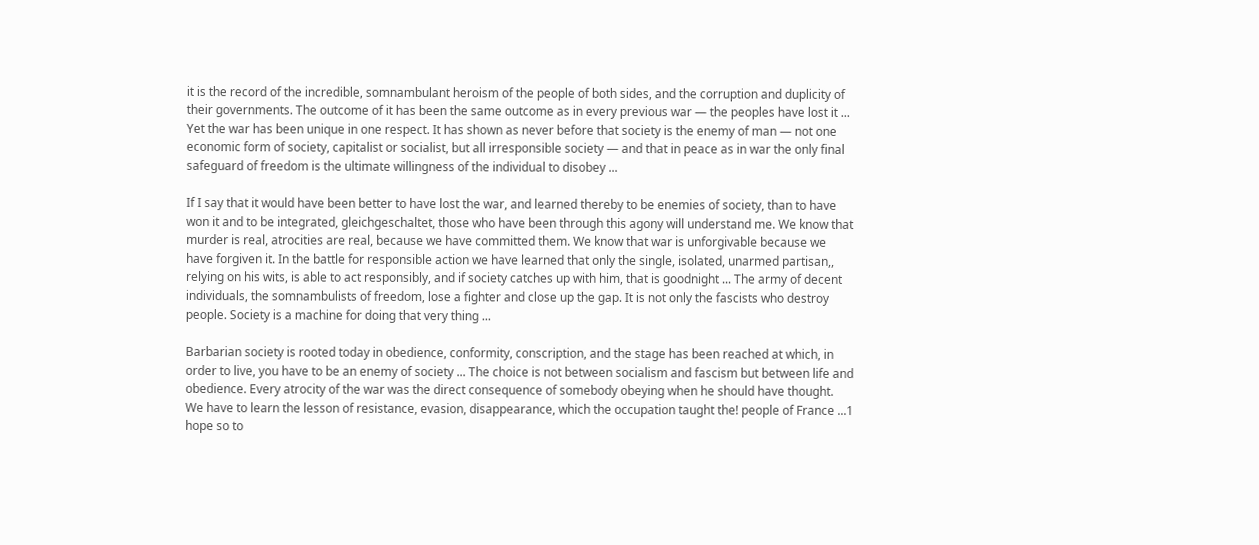it is the record of the incredible, somnambulant heroism of the people of both sides, and the corruption and duplicity of their governments. The outcome of it has been the same outcome as in every previous war — the peoples have lost it ... Yet the war has been unique in one respect. It has shown as never before that society is the enemy of man — not one economic form of society, capitalist or socialist, but all irresponsible society — and that in peace as in war the only final safeguard of freedom is the ultimate willingness of the individual to disobey ...

If I say that it would have been better to have lost the war, and learned thereby to be enemies of society, than to have won it and to be integrated, gleichgeschaltet, those who have been through this agony will understand me. We know that murder is real, atrocities are real, because we have committed them. We know that war is unforgivable because we have forgiven it. In the battle for responsible action we have learned that only the single, isolated, unarmed partisan,, relying on his wits, is able to act responsibly, and if society catches up with him, that is goodnight ... The army of decent individuals, the somnambulists of freedom, lose a fighter and close up the gap. It is not only the fascists who destroy people. Society is a machine for doing that very thing ...

Barbarian society is rooted today in obedience, conformity, conscription, and the stage has been reached at which, in order to live, you have to be an enemy of society ... The choice is not between socialism and fascism but between life and obedience. Every atrocity of the war was the direct consequence of somebody obeying when he should have thought. We have to learn the lesson of resistance, evasion, disappearance, which the occupation taught the! people of France ...1 hope so to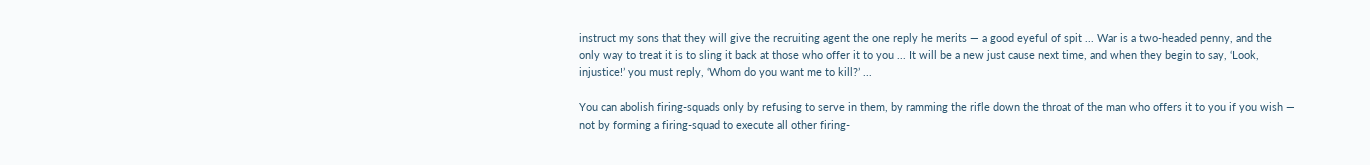instruct my sons that they will give the recruiting agent the one reply he merits — a good eyeful of spit ... War is a two-headed penny, and the only way to treat it is to sling it back at those who offer it to you ... It will be a new just cause next time, and when they begin to say, ‘Look, injustice!’ you must reply, ‘Whom do you want me to kill?’ ...

You can abolish firing-squads only by refusing to serve in them, by ramming the rifle down the throat of the man who offers it to you if you wish — not by forming a firing-squad to execute all other firing-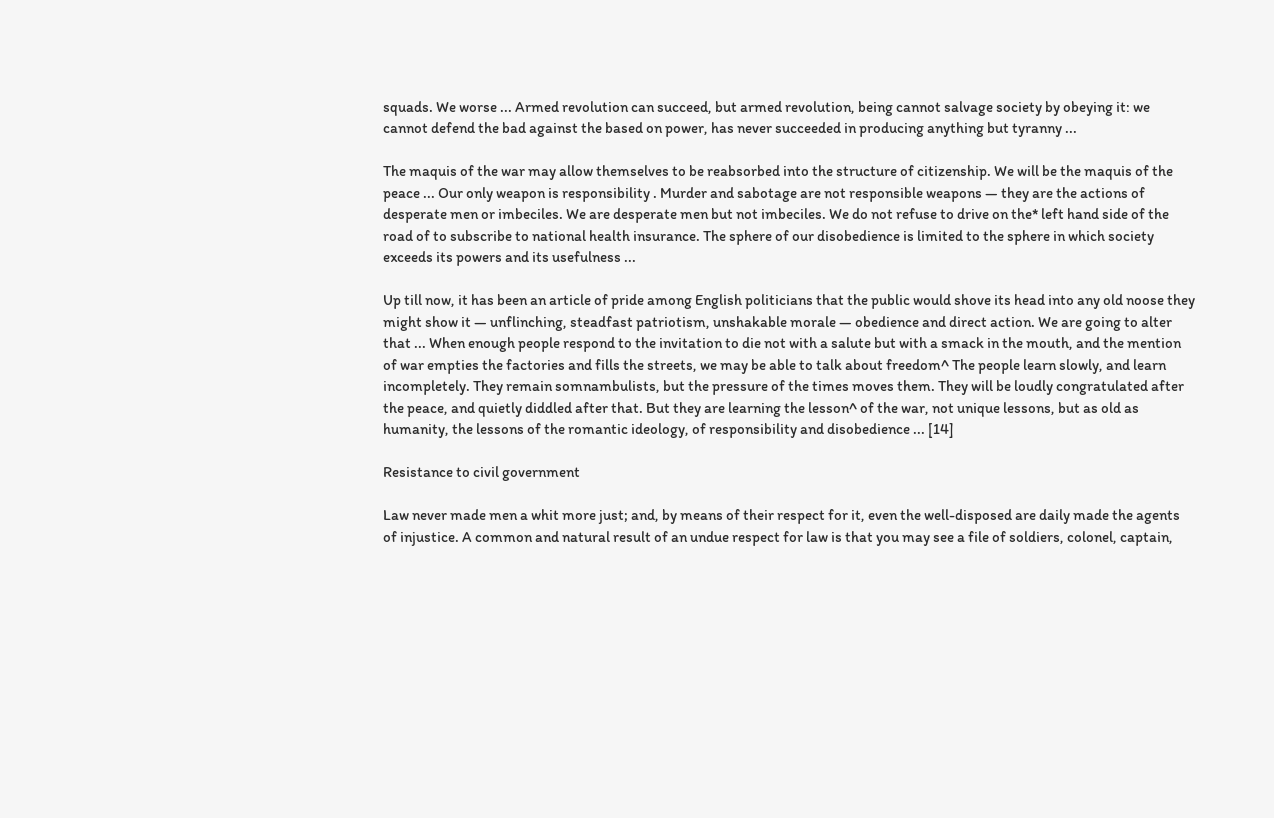squads. We worse ... Armed revolution can succeed, but armed revolution, being cannot salvage society by obeying it: we cannot defend the bad against the based on power, has never succeeded in producing anything but tyranny ...

The maquis of the war may allow themselves to be reabsorbed into the structure of citizenship. We will be the maquis of the peace ... Our only weapon is responsibility . Murder and sabotage are not responsible weapons — they are the actions of desperate men or imbeciles. We are desperate men but not imbeciles. We do not refuse to drive on the* left hand side of the road of to subscribe to national health insurance. The sphere of our disobedience is limited to the sphere in which society exceeds its powers and its usefulness ...

Up till now, it has been an article of pride among English politicians that the public would shove its head into any old noose they might show it — unflinching, steadfast patriotism, unshakable morale — obedience and direct action. We are going to alter that ... When enough people respond to the invitation to die not with a salute but with a smack in the mouth, and the mention of war empties the factories and fills the streets, we may be able to talk about freedom^ The people learn slowly, and learn incompletely. They remain somnambulists, but the pressure of the times moves them. They will be loudly congratulated after the peace, and quietly diddled after that. But they are learning the lesson^ of the war, not unique lessons, but as old as humanity, the lessons of the romantic ideology, of responsibility and disobedience ... [14]

Resistance to civil government

Law never made men a whit more just; and, by means of their respect for it, even the well-disposed are daily made the agents of injustice. A common and natural result of an undue respect for law is that you may see a file of soldiers, colonel, captain,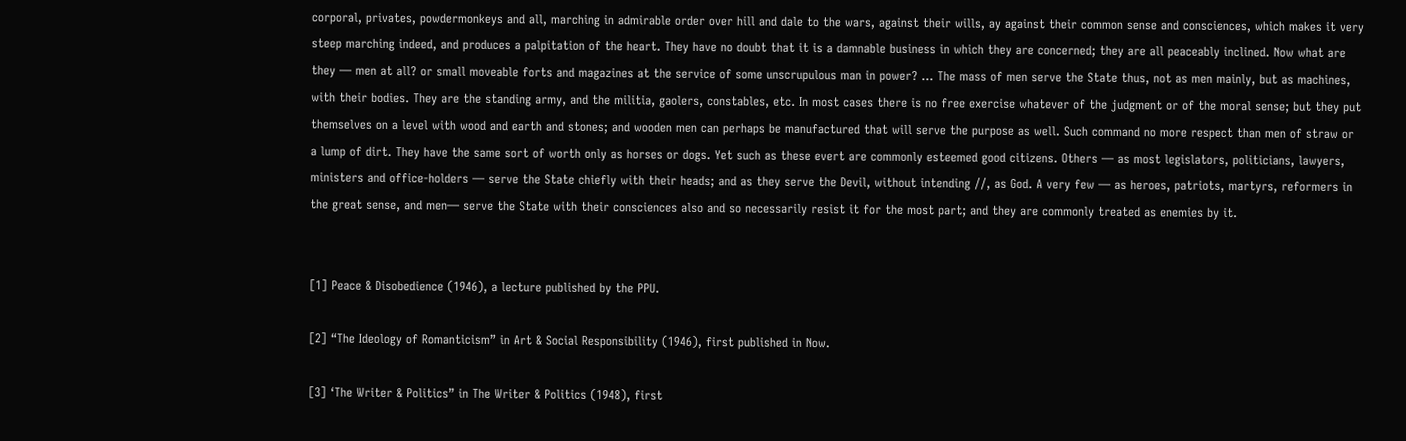corporal, privates, powdermonkeys and all, marching in admirable order over hill and dale to the wars, against their wills, ay against their common sense and consciences, which makes it very steep marching indeed, and produces a palpitation of the heart. They have no doubt that it is a damnable business in which they are concerned; they are all peaceably inclined. Now what are they — men at all? or small moveable forts and magazines at the service of some unscrupulous man in power? ... The mass of men serve the State thus, not as men mainly, but as machines, with their bodies. They are the standing army, and the militia, gaolers, constables, etc. In most cases there is no free exercise whatever of the judgment or of the moral sense; but they put themselves on a level with wood and earth and stones; and wooden men can perhaps be manufactured that will serve the purpose as well. Such command no more respect than men of straw or a lump of dirt. They have the same sort of worth only as horses or dogs. Yet such as these evert are commonly esteemed good citizens. Others — as most legislators, politicians, lawyers, ministers and office-holders — serve the State chiefly with their heads; and as they serve the Devil, without intending //, as God. A very few — as heroes, patriots, martyrs, reformers in the great sense, and men— serve the State with their consciences also and so necessarily resist it for the most part; and they are commonly treated as enemies by it.


[1] Peace & Disobedience (1946), a lecture published by the PPU.

[2] “The Ideology of Romanticism” in Art & Social Responsibility (1946), first published in Now.

[3] ‘The Writer & Politics” in The Writer & Politics (1948), first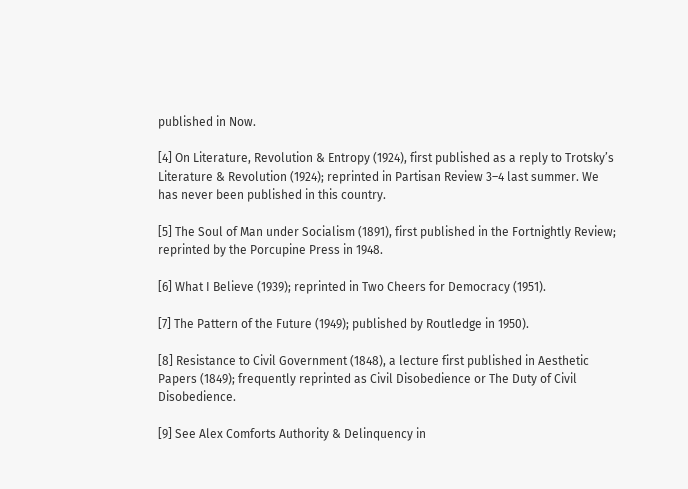published in Now.

[4] On Literature, Revolution & Entropy (1924), first published as a reply to Trotsky’s Literature & Revolution (1924); reprinted in Partisan Review 3–4 last summer. We has never been published in this country.

[5] The Soul of Man under Socialism (1891), first published in the Fortnightly Review; reprinted by the Porcupine Press in 1948.

[6] What I Believe (1939); reprinted in Two Cheers for Democracy (1951).

[7] The Pattern of the Future (1949); published by Routledge in 1950).

[8] Resistance to Civil Government (1848), a lecture first published in Aesthetic Papers (1849); frequently reprinted as Civil Disobedience or The Duty of Civil Disobedience.

[9] See Alex Comforts Authority & Delinquency in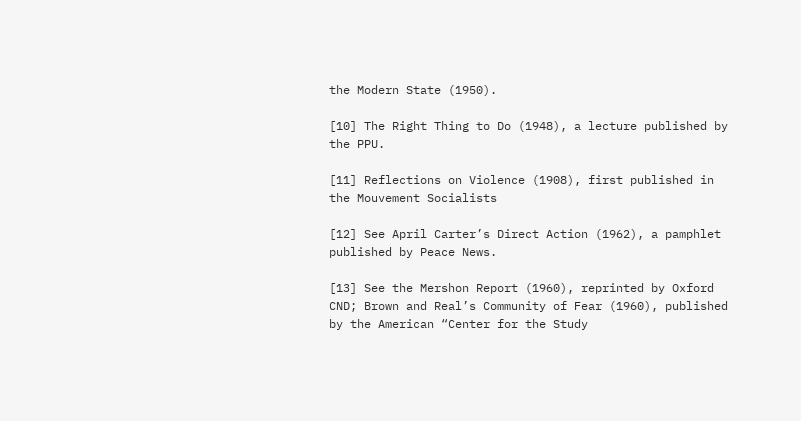the Modern State (1950).

[10] The Right Thing to Do (1948), a lecture published by the PPU.

[11] Reflections on Violence (1908), first published in the Mouvement Socialists

[12] See April Carter’s Direct Action (1962), a pamphlet published by Peace News.

[13] See the Mershon Report (1960), reprinted by Oxford CND; Brown and Real’s Community of Fear (1960), published by the American “Center for the Study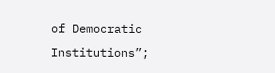of Democratic Institutions”;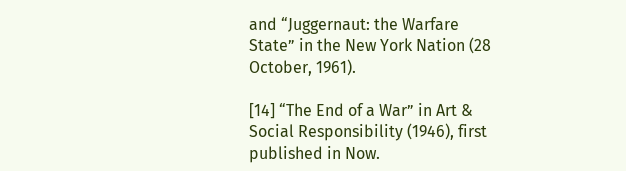and “Juggernaut: the Warfare State” in the New York Nation (28 October, 1961).

[14] “The End of a War” in Art & Social Responsibility (1946), first published in Now.